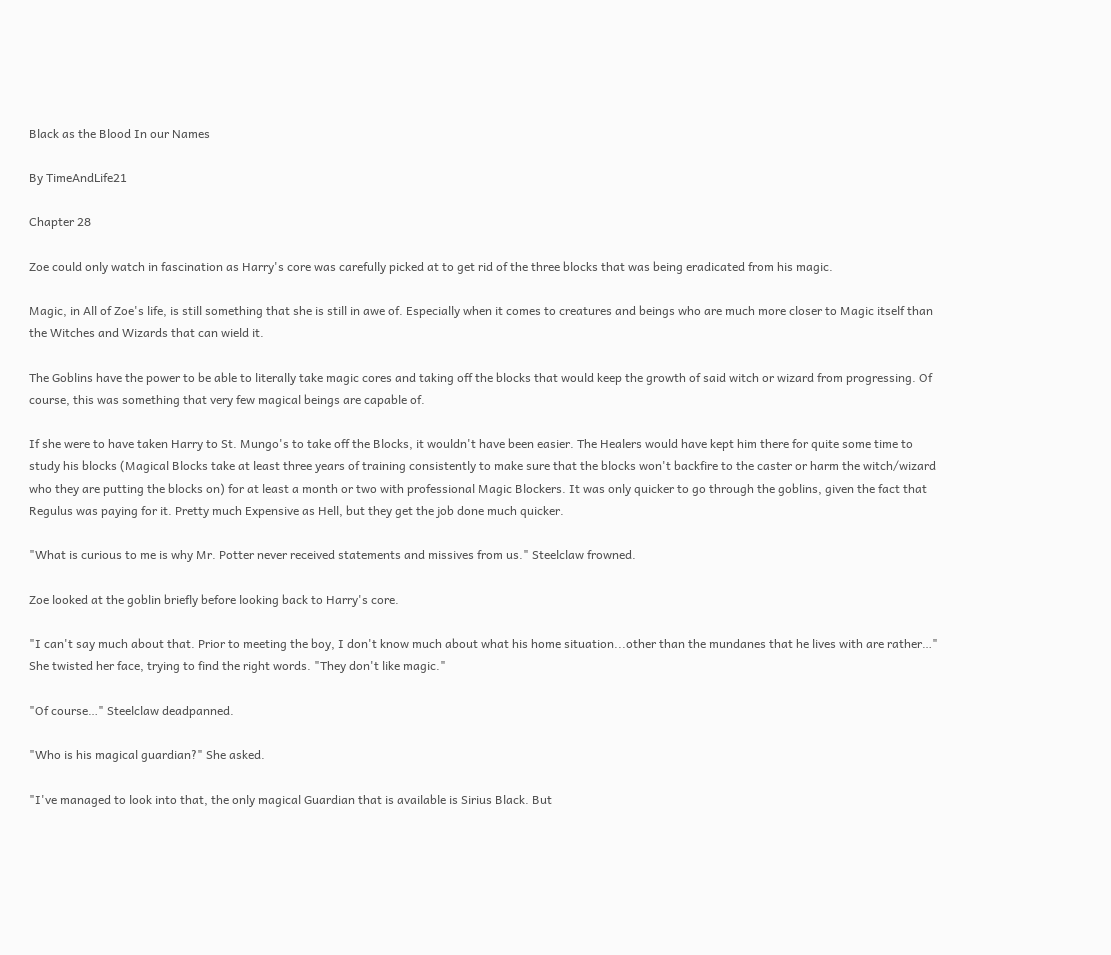Black as the Blood In our Names

By TimeAndLife21

Chapter 28

Zoe could only watch in fascination as Harry's core was carefully picked at to get rid of the three blocks that was being eradicated from his magic.

Magic, in All of Zoe's life, is still something that she is still in awe of. Especially when it comes to creatures and beings who are much more closer to Magic itself than the Witches and Wizards that can wield it.

The Goblins have the power to be able to literally take magic cores and taking off the blocks that would keep the growth of said witch or wizard from progressing. Of course, this was something that very few magical beings are capable of.

If she were to have taken Harry to St. Mungo's to take off the Blocks, it wouldn't have been easier. The Healers would have kept him there for quite some time to study his blocks (Magical Blocks take at least three years of training consistently to make sure that the blocks won't backfire to the caster or harm the witch/wizard who they are putting the blocks on) for at least a month or two with professional Magic Blockers. It was only quicker to go through the goblins, given the fact that Regulus was paying for it. Pretty much Expensive as Hell, but they get the job done much quicker.

"What is curious to me is why Mr. Potter never received statements and missives from us." Steelclaw frowned.

Zoe looked at the goblin briefly before looking back to Harry's core.

"I can't say much about that. Prior to meeting the boy, I don't know much about what his home situation...other than the mundanes that he lives with are rather…" She twisted her face, trying to find the right words. "They don't like magic."

"Of course…" Steelclaw deadpanned.

"Who is his magical guardian?" She asked.

"I've managed to look into that, the only magical Guardian that is available is Sirius Black. But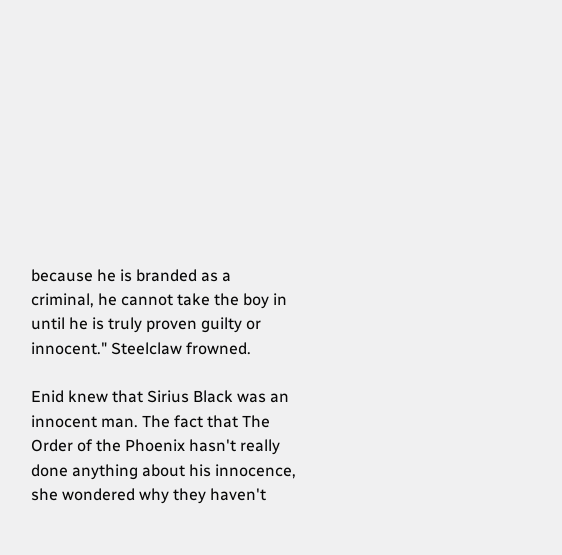because he is branded as a criminal, he cannot take the boy in until he is truly proven guilty or innocent." Steelclaw frowned.

Enid knew that Sirius Black was an innocent man. The fact that The Order of the Phoenix hasn't really done anything about his innocence, she wondered why they haven't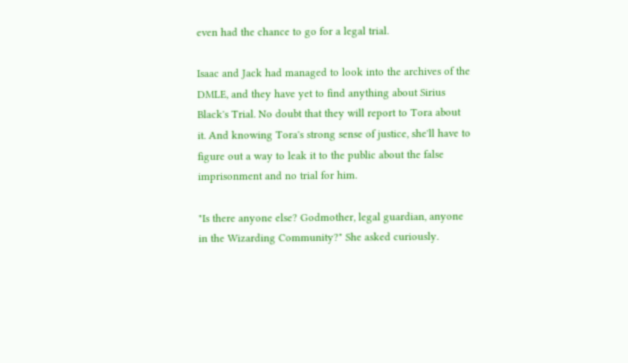even had the chance to go for a legal trial.

Isaac and Jack had managed to look into the archives of the DMLE, and they have yet to find anything about Sirius Black's Trial. No doubt that they will report to Tora about it. And knowing Tora's strong sense of justice, she'll have to figure out a way to leak it to the public about the false imprisonment and no trial for him.

"Is there anyone else? Godmother, legal guardian, anyone in the Wizarding Community?" She asked curiously.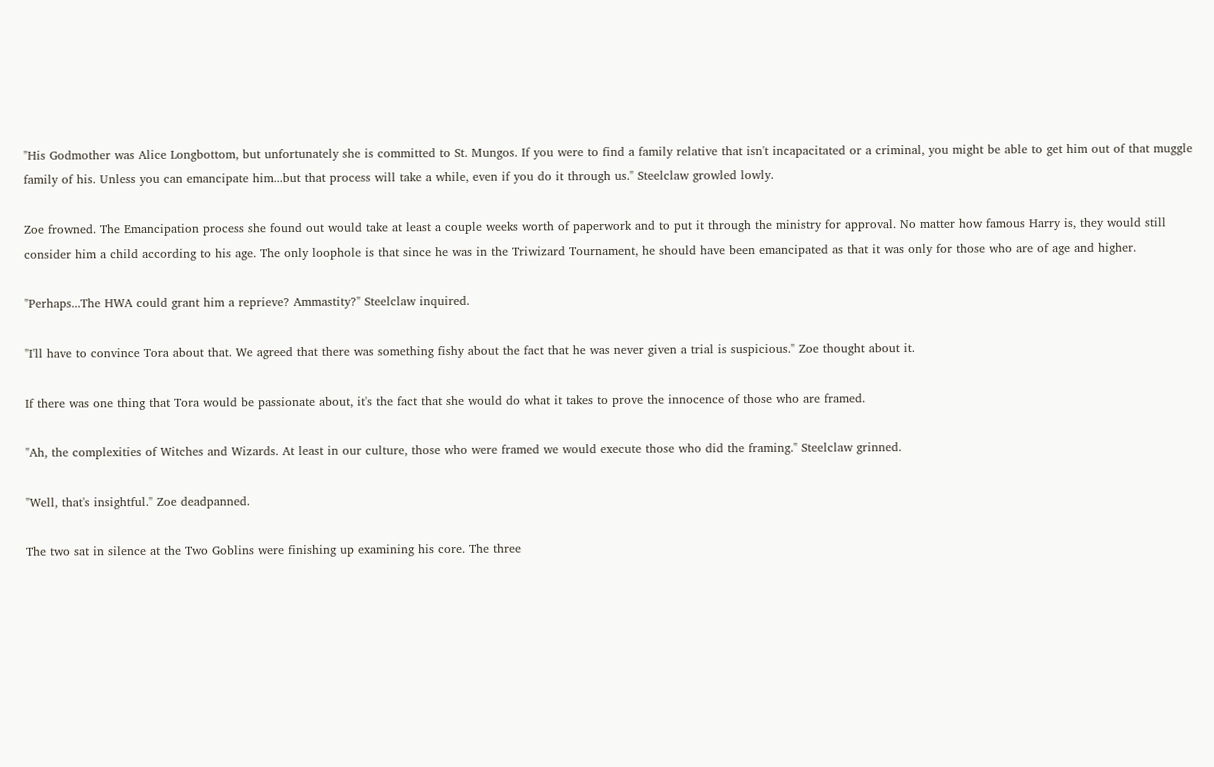"His Godmother was Alice Longbottom, but unfortunately she is committed to St. Mungos. If you were to find a family relative that isn't incapacitated or a criminal, you might be able to get him out of that muggle family of his. Unless you can emancipate him...but that process will take a while, even if you do it through us." Steelclaw growled lowly.

Zoe frowned. The Emancipation process she found out would take at least a couple weeks worth of paperwork and to put it through the ministry for approval. No matter how famous Harry is, they would still consider him a child according to his age. The only loophole is that since he was in the Triwizard Tournament, he should have been emancipated as that it was only for those who are of age and higher.

"Perhaps...The HWA could grant him a reprieve? Ammastity?" Steelclaw inquired.

"I'll have to convince Tora about that. We agreed that there was something fishy about the fact that he was never given a trial is suspicious." Zoe thought about it.

If there was one thing that Tora would be passionate about, it's the fact that she would do what it takes to prove the innocence of those who are framed.

"Ah, the complexities of Witches and Wizards. At least in our culture, those who were framed we would execute those who did the framing." Steelclaw grinned.

"Well, that's insightful." Zoe deadpanned.

The two sat in silence at the Two Goblins were finishing up examining his core. The three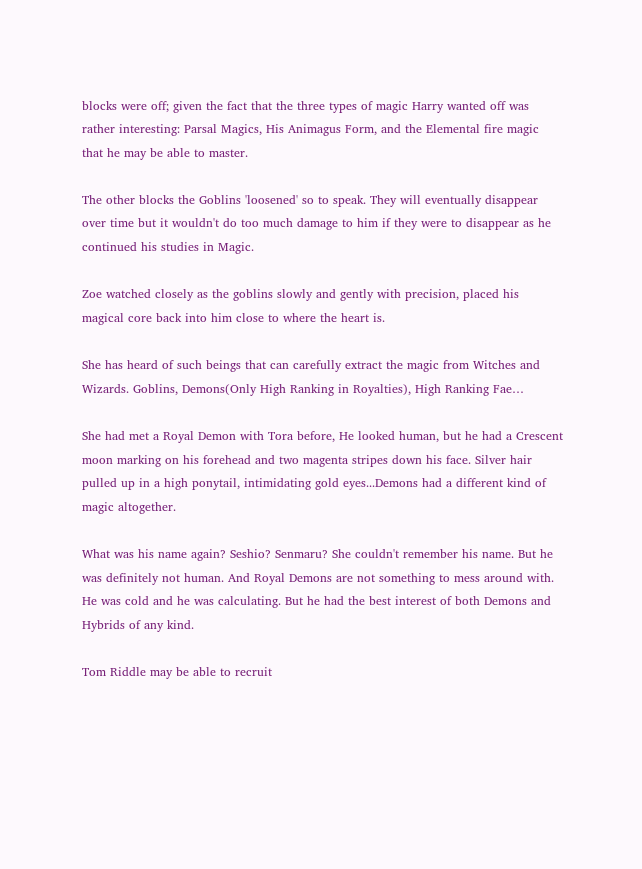blocks were off; given the fact that the three types of magic Harry wanted off was rather interesting: Parsal Magics, His Animagus Form, and the Elemental fire magic that he may be able to master.

The other blocks the Goblins 'loosened' so to speak. They will eventually disappear over time but it wouldn't do too much damage to him if they were to disappear as he continued his studies in Magic.

Zoe watched closely as the goblins slowly and gently with precision, placed his magical core back into him close to where the heart is.

She has heard of such beings that can carefully extract the magic from Witches and Wizards. Goblins, Demons(Only High Ranking in Royalties), High Ranking Fae…

She had met a Royal Demon with Tora before, He looked human, but he had a Crescent moon marking on his forehead and two magenta stripes down his face. Silver hair pulled up in a high ponytail, intimidating gold eyes...Demons had a different kind of magic altogether.

What was his name again? Seshio? Senmaru? She couldn't remember his name. But he was definitely not human. And Royal Demons are not something to mess around with. He was cold and he was calculating. But he had the best interest of both Demons and Hybrids of any kind.

Tom Riddle may be able to recruit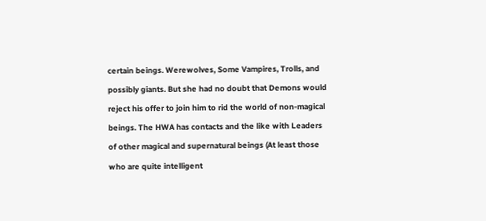certain beings. Werewolves, Some Vampires, Trolls, and possibly giants. But she had no doubt that Demons would reject his offer to join him to rid the world of non-magical beings. The HWA has contacts and the like with Leaders of other magical and supernatural beings (At least those who are quite intelligent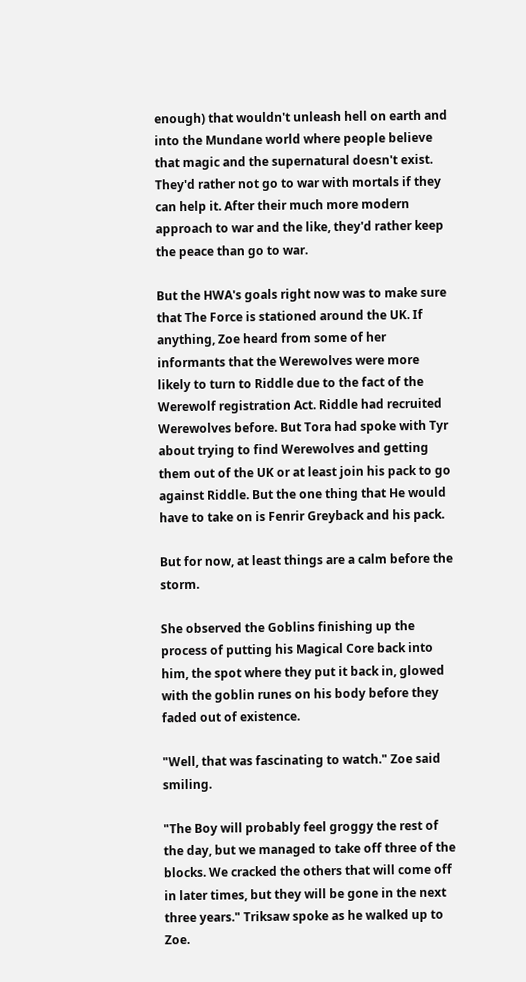enough) that wouldn't unleash hell on earth and into the Mundane world where people believe that magic and the supernatural doesn't exist. They'd rather not go to war with mortals if they can help it. After their much more modern approach to war and the like, they'd rather keep the peace than go to war.

But the HWA's goals right now was to make sure that The Force is stationed around the UK. If anything, Zoe heard from some of her informants that the Werewolves were more likely to turn to Riddle due to the fact of the Werewolf registration Act. Riddle had recruited Werewolves before. But Tora had spoke with Tyr about trying to find Werewolves and getting them out of the UK or at least join his pack to go against Riddle. But the one thing that He would have to take on is Fenrir Greyback and his pack.

But for now, at least things are a calm before the storm.

She observed the Goblins finishing up the process of putting his Magical Core back into him, the spot where they put it back in, glowed with the goblin runes on his body before they faded out of existence.

"Well, that was fascinating to watch." Zoe said smiling.

"The Boy will probably feel groggy the rest of the day, but we managed to take off three of the blocks. We cracked the others that will come off in later times, but they will be gone in the next three years." Triksaw spoke as he walked up to Zoe.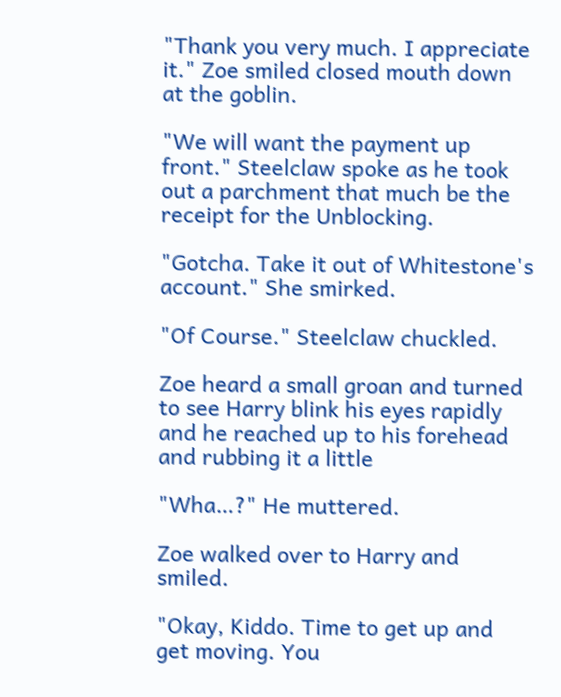"Thank you very much. I appreciate it." Zoe smiled closed mouth down at the goblin.

"We will want the payment up front." Steelclaw spoke as he took out a parchment that much be the receipt for the Unblocking.

"Gotcha. Take it out of Whitestone's account." She smirked.

"Of Course." Steelclaw chuckled.

Zoe heard a small groan and turned to see Harry blink his eyes rapidly and he reached up to his forehead and rubbing it a little

"Wha…?" He muttered.

Zoe walked over to Harry and smiled.

"Okay, Kiddo. Time to get up and get moving. You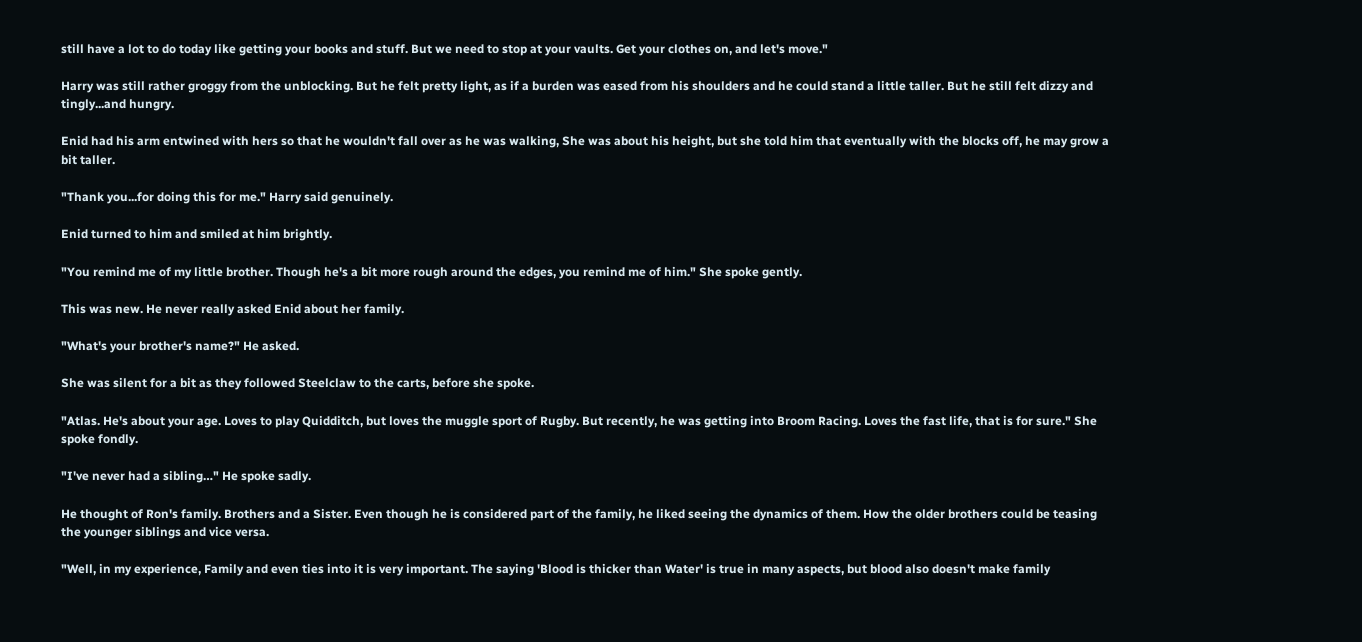still have a lot to do today like getting your books and stuff. But we need to stop at your vaults. Get your clothes on, and let's move."

Harry was still rather groggy from the unblocking. But he felt pretty light, as if a burden was eased from his shoulders and he could stand a little taller. But he still felt dizzy and tingly...and hungry.

Enid had his arm entwined with hers so that he wouldn't fall over as he was walking, She was about his height, but she told him that eventually with the blocks off, he may grow a bit taller.

"Thank you...for doing this for me." Harry said genuinely.

Enid turned to him and smiled at him brightly.

"You remind me of my little brother. Though he's a bit more rough around the edges, you remind me of him." She spoke gently.

This was new. He never really asked Enid about her family.

"What's your brother's name?" He asked.

She was silent for a bit as they followed Steelclaw to the carts, before she spoke.

"Atlas. He's about your age. Loves to play Quidditch, but loves the muggle sport of Rugby. But recently, he was getting into Broom Racing. Loves the fast life, that is for sure." She spoke fondly.

"I've never had a sibling…" He spoke sadly.

He thought of Ron's family. Brothers and a Sister. Even though he is considered part of the family, he liked seeing the dynamics of them. How the older brothers could be teasing the younger siblings and vice versa.

"Well, in my experience, Family and even ties into it is very important. The saying 'Blood is thicker than Water' is true in many aspects, but blood also doesn't make family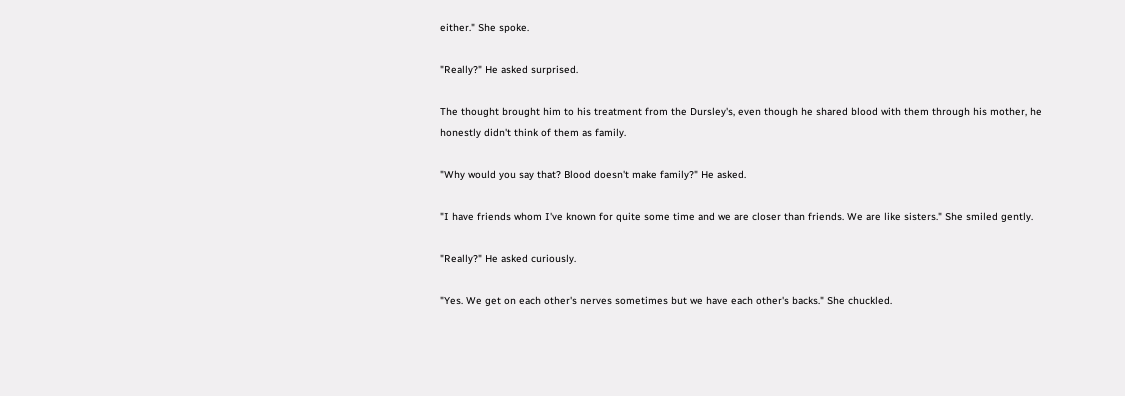either." She spoke.

"Really?" He asked surprised.

The thought brought him to his treatment from the Dursley's, even though he shared blood with them through his mother, he honestly didn't think of them as family.

"Why would you say that? Blood doesn't make family?" He asked.

"I have friends whom I've known for quite some time and we are closer than friends. We are like sisters." She smiled gently.

"Really?" He asked curiously.

"Yes. We get on each other's nerves sometimes but we have each other's backs." She chuckled.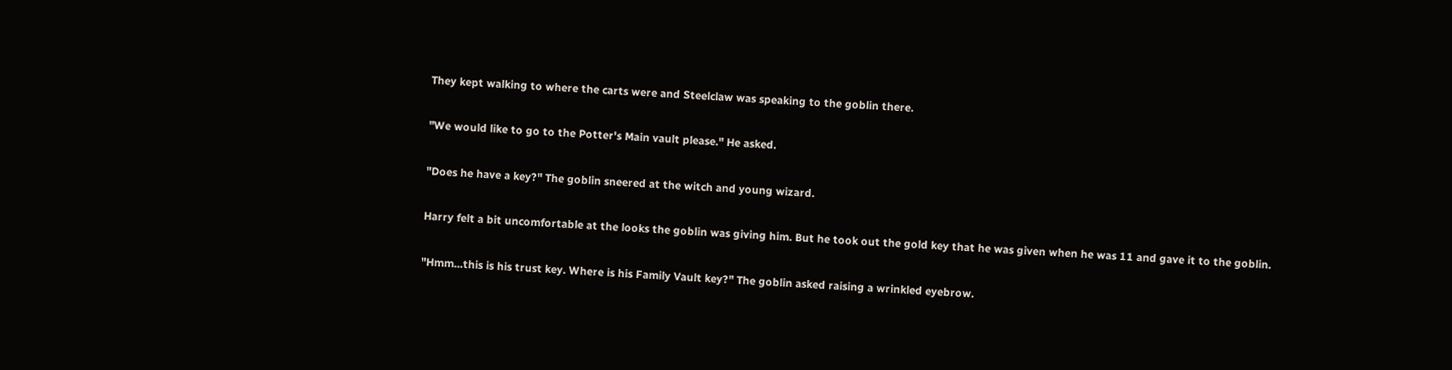They kept walking to where the carts were and Steelclaw was speaking to the goblin there.

"We would like to go to the Potter's Main vault please." He asked.

"Does he have a key?" The goblin sneered at the witch and young wizard.

Harry felt a bit uncomfortable at the looks the goblin was giving him. But he took out the gold key that he was given when he was 11 and gave it to the goblin.

"Hmm...this is his trust key. Where is his Family Vault key?" The goblin asked raising a wrinkled eyebrow.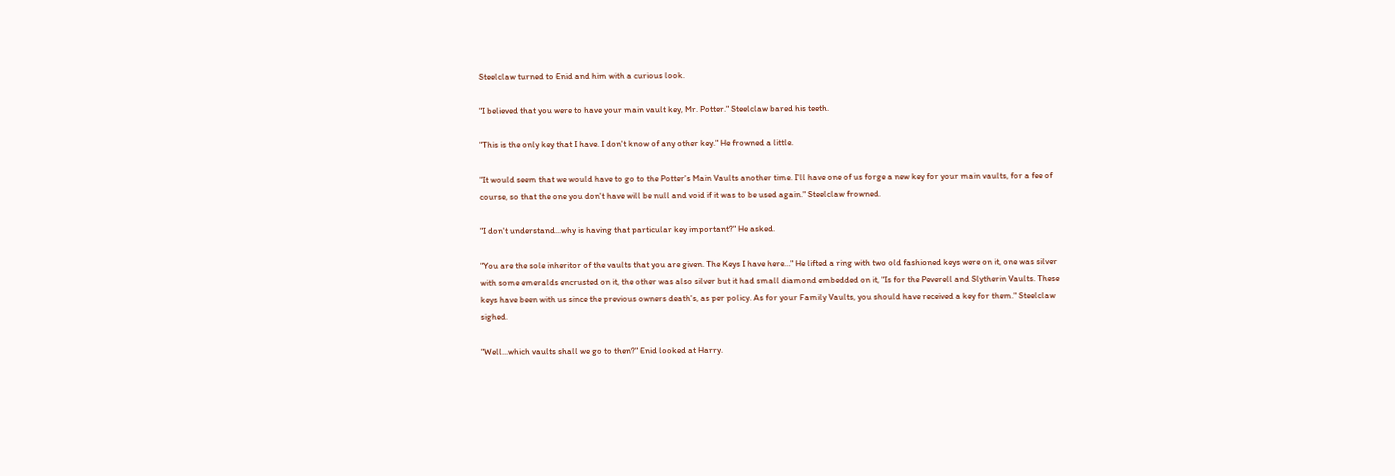Steelclaw turned to Enid and him with a curious look.

"I believed that you were to have your main vault key, Mr. Potter." Steelclaw bared his teeth.

"This is the only key that I have. I don't know of any other key." He frowned a little.

"It would seem that we would have to go to the Potter's Main Vaults another time. I'll have one of us forge a new key for your main vaults, for a fee of course, so that the one you don't have will be null and void if it was to be used again." Steelclaw frowned.

"I don't understand...why is having that particular key important?" He asked.

"You are the sole inheritor of the vaults that you are given. The Keys I have here…" He lifted a ring with two old fashioned keys were on it, one was silver with some emeralds encrusted on it, the other was also silver but it had small diamond embedded on it, "Is for the Peverell and Slytherin Vaults. These keys have been with us since the previous owners death's, as per policy. As for your Family Vaults, you should have received a key for them." Steelclaw sighed.

"Well...which vaults shall we go to then?" Enid looked at Harry.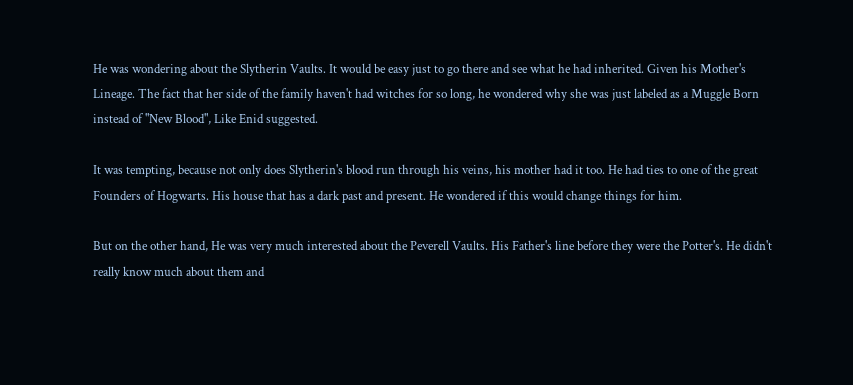He was wondering about the Slytherin Vaults. It would be easy just to go there and see what he had inherited. Given his Mother's Lineage. The fact that her side of the family haven't had witches for so long, he wondered why she was just labeled as a Muggle Born instead of "New Blood", Like Enid suggested.

It was tempting, because not only does Slytherin's blood run through his veins, his mother had it too. He had ties to one of the great Founders of Hogwarts. His house that has a dark past and present. He wondered if this would change things for him.

But on the other hand, He was very much interested about the Peverell Vaults. His Father's line before they were the Potter's. He didn't really know much about them and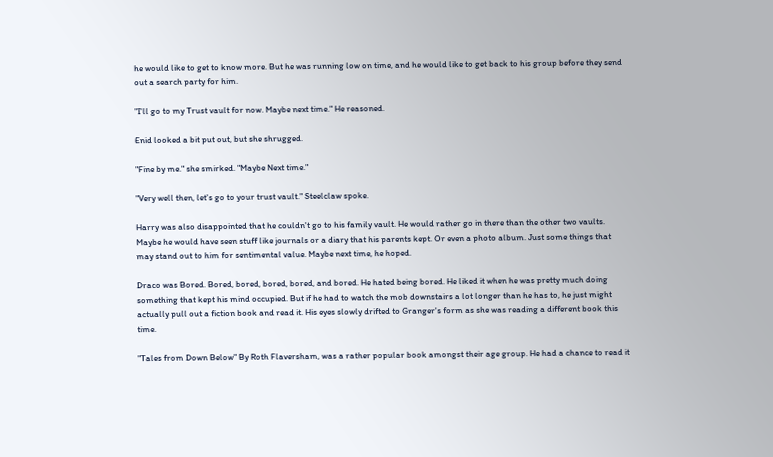he would like to get to know more. But he was running low on time, and he would like to get back to his group before they send out a search party for him.

"I'll go to my Trust vault for now. Maybe next time." He reasoned.

Enid looked a bit put out, but she shrugged.

"Fine by me." she smirked. "Maybe Next time."

"Very well then, let's go to your trust vault." Steelclaw spoke.

Harry was also disappointed that he couldn't go to his family vault. He would rather go in there than the other two vaults. Maybe he would have seen stuff like journals or a diary that his parents kept. Or even a photo album. Just some things that may stand out to him for sentimental value. Maybe next time, he hoped.

Draco was Bored. Bored, bored, bored, bored, and bored. He hated being bored. He liked it when he was pretty much doing something that kept his mind occupied. But if he had to watch the mob downstairs a lot longer than he has to, he just might actually pull out a fiction book and read it. His eyes slowly drifted to Granger's form as she was reading a different book this time.

"Tales from Down Below" By Roth Flaversham, was a rather popular book amongst their age group. He had a chance to read it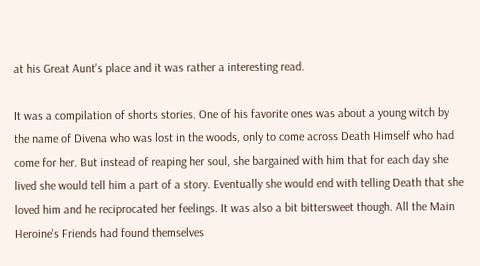at his Great Aunt's place and it was rather a interesting read.

It was a compilation of shorts stories. One of his favorite ones was about a young witch by the name of Divena who was lost in the woods, only to come across Death Himself who had come for her. But instead of reaping her soul, she bargained with him that for each day she lived she would tell him a part of a story. Eventually she would end with telling Death that she loved him and he reciprocated her feelings. It was also a bit bittersweet though. All the Main Heroine's Friends had found themselves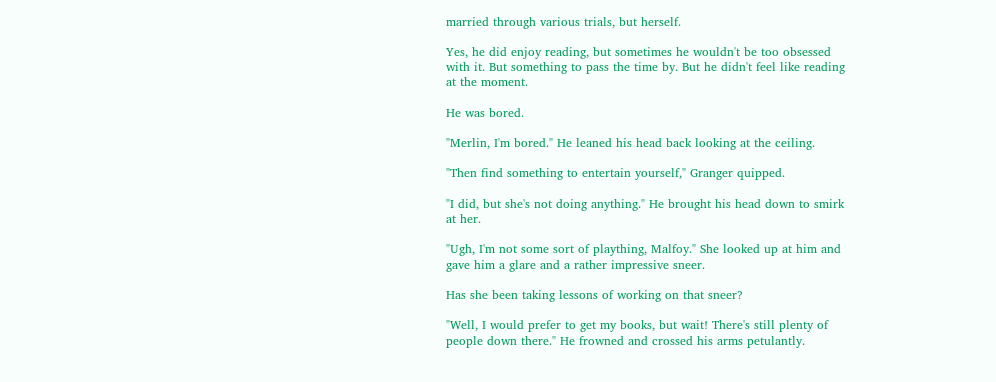married through various trials, but herself.

Yes, he did enjoy reading, but sometimes he wouldn't be too obsessed with it. But something to pass the time by. But he didn't feel like reading at the moment.

He was bored.

"Merlin, I'm bored." He leaned his head back looking at the ceiling.

"Then find something to entertain yourself," Granger quipped.

"I did, but she's not doing anything." He brought his head down to smirk at her.

"Ugh, I'm not some sort of plaything, Malfoy." She looked up at him and gave him a glare and a rather impressive sneer.

Has she been taking lessons of working on that sneer?

"Well, I would prefer to get my books, but wait! There's still plenty of people down there." He frowned and crossed his arms petulantly.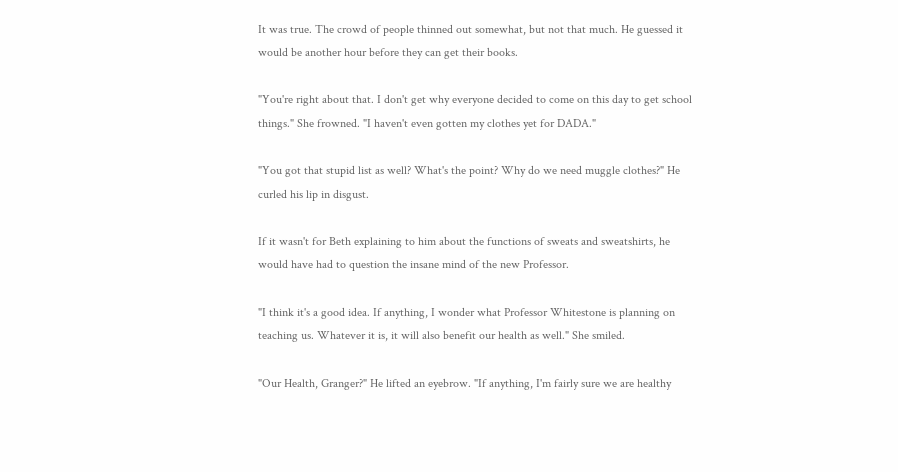It was true. The crowd of people thinned out somewhat, but not that much. He guessed it would be another hour before they can get their books.

"You're right about that. I don't get why everyone decided to come on this day to get school things." She frowned. "I haven't even gotten my clothes yet for DADA."

"You got that stupid list as well? What's the point? Why do we need muggle clothes?" He curled his lip in disgust.

If it wasn't for Beth explaining to him about the functions of sweats and sweatshirts, he would have had to question the insane mind of the new Professor.

"I think it's a good idea. If anything, I wonder what Professor Whitestone is planning on teaching us. Whatever it is, it will also benefit our health as well." She smiled.

"Our Health, Granger?" He lifted an eyebrow. "If anything, I'm fairly sure we are healthy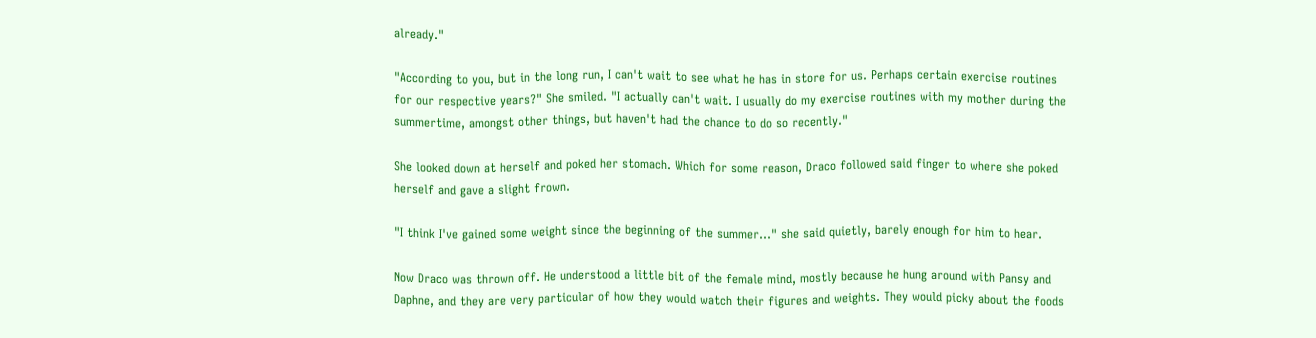already."

"According to you, but in the long run, I can't wait to see what he has in store for us. Perhaps certain exercise routines for our respective years?" She smiled. "I actually can't wait. I usually do my exercise routines with my mother during the summertime, amongst other things, but haven't had the chance to do so recently."

She looked down at herself and poked her stomach. Which for some reason, Draco followed said finger to where she poked herself and gave a slight frown.

"I think I've gained some weight since the beginning of the summer…" she said quietly, barely enough for him to hear.

Now Draco was thrown off. He understood a little bit of the female mind, mostly because he hung around with Pansy and Daphne, and they are very particular of how they would watch their figures and weights. They would picky about the foods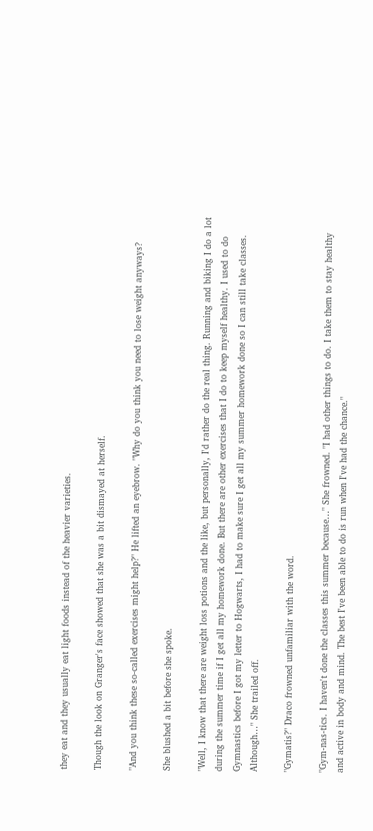they eat and they usually eat light foods instead of the heavier varieties.

Though the look on Granger's face showed that she was a bit dismayed at herself.

"And you think these so-called exercises might help?" He lifted an eyebrow. "Why do you think you need to lose weight anyways?

She blushed a bit before she spoke.

"Well, I know that there are weight loss potions and the like, but personally, I'd rather do the real thing. Running and biking I do a lot during the summer time if I get all my homework done. But there are other exercises that I do to keep myself healthy. I used to do Gymnastics before I got my letter to Hogwarts, I had to make sure I get all my summer homework done so I can still take classes. Although…" She trailed off.

"Gymatis?" Draco frowned unfamiliar with the word.

"Gym-nas-tics. I haven't done the classes this summer because…" She frowned. "I had other things to do. I take them to stay healthy and active in body and mind. The best I've been able to do is run when I've had the chance."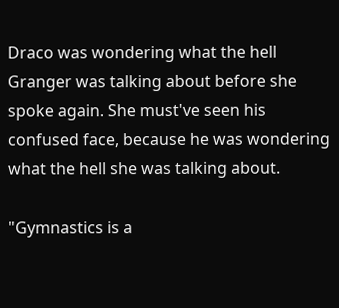Draco was wondering what the hell Granger was talking about before she spoke again. She must've seen his confused face, because he was wondering what the hell she was talking about.

"Gymnastics is a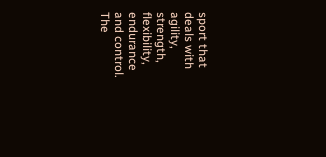sport that deals with agility, strength, flexibility, endurance and control. The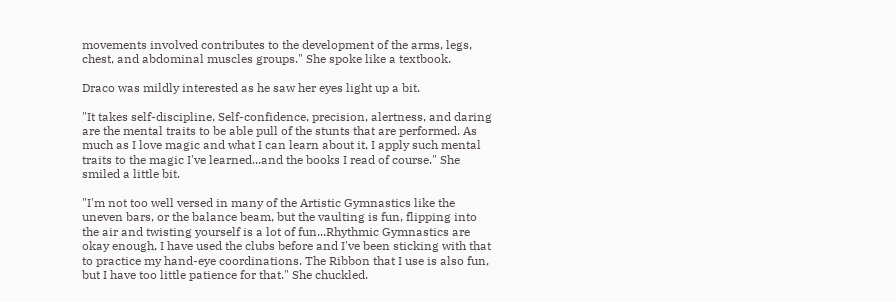movements involved contributes to the development of the arms, legs, chest, and abdominal muscles groups." She spoke like a textbook.

Draco was mildly interested as he saw her eyes light up a bit.

"It takes self-discipline, Self-confidence, precision, alertness, and daring are the mental traits to be able pull of the stunts that are performed. As much as I love magic and what I can learn about it, I apply such mental traits to the magic I've learned...and the books I read of course." She smiled a little bit.

"I'm not too well versed in many of the Artistic Gymnastics like the uneven bars, or the balance beam, but the vaulting is fun, flipping into the air and twisting yourself is a lot of fun...Rhythmic Gymnastics are okay enough, I have used the clubs before and I've been sticking with that to practice my hand-eye coordinations. The Ribbon that I use is also fun, but I have too little patience for that." She chuckled.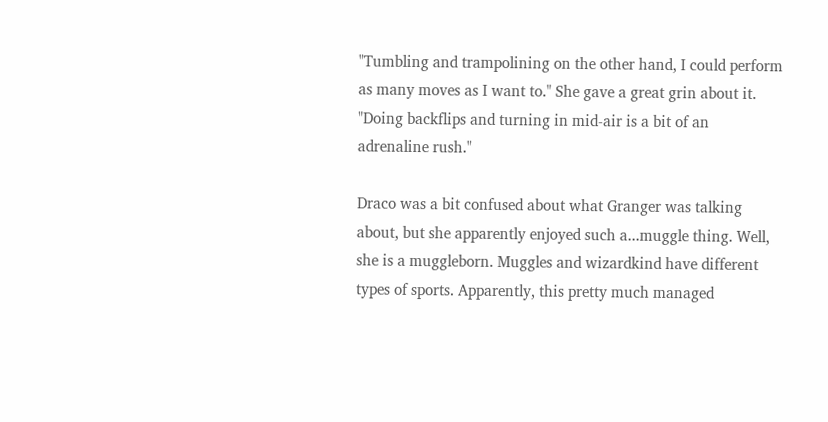"Tumbling and trampolining on the other hand, I could perform as many moves as I want to." She gave a great grin about it. "Doing backflips and turning in mid-air is a bit of an adrenaline rush."

Draco was a bit confused about what Granger was talking about, but she apparently enjoyed such a...muggle thing. Well, she is a muggleborn. Muggles and wizardkind have different types of sports. Apparently, this pretty much managed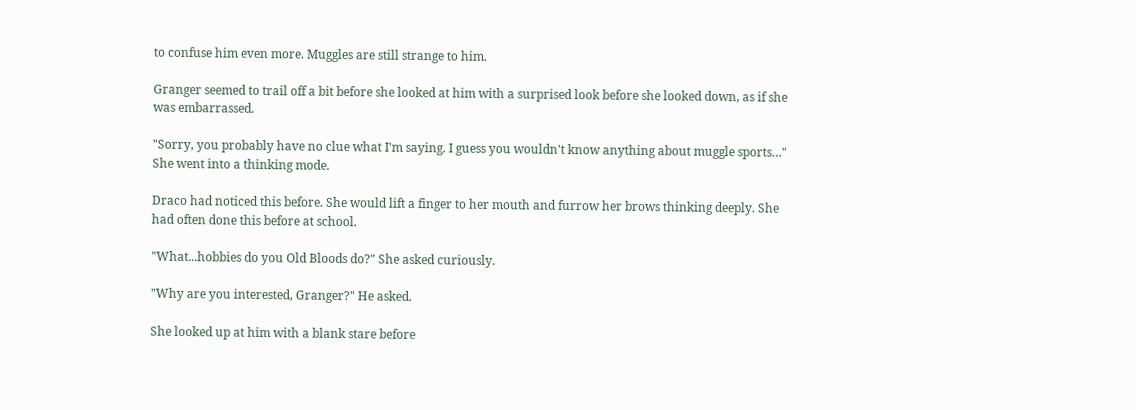to confuse him even more. Muggles are still strange to him.

Granger seemed to trail off a bit before she looked at him with a surprised look before she looked down, as if she was embarrassed.

"Sorry, you probably have no clue what I'm saying. I guess you wouldn't know anything about muggle sports…" She went into a thinking mode.

Draco had noticed this before. She would lift a finger to her mouth and furrow her brows thinking deeply. She had often done this before at school.

"What...hobbies do you Old Bloods do?" She asked curiously.

"Why are you interested, Granger?" He asked.

She looked up at him with a blank stare before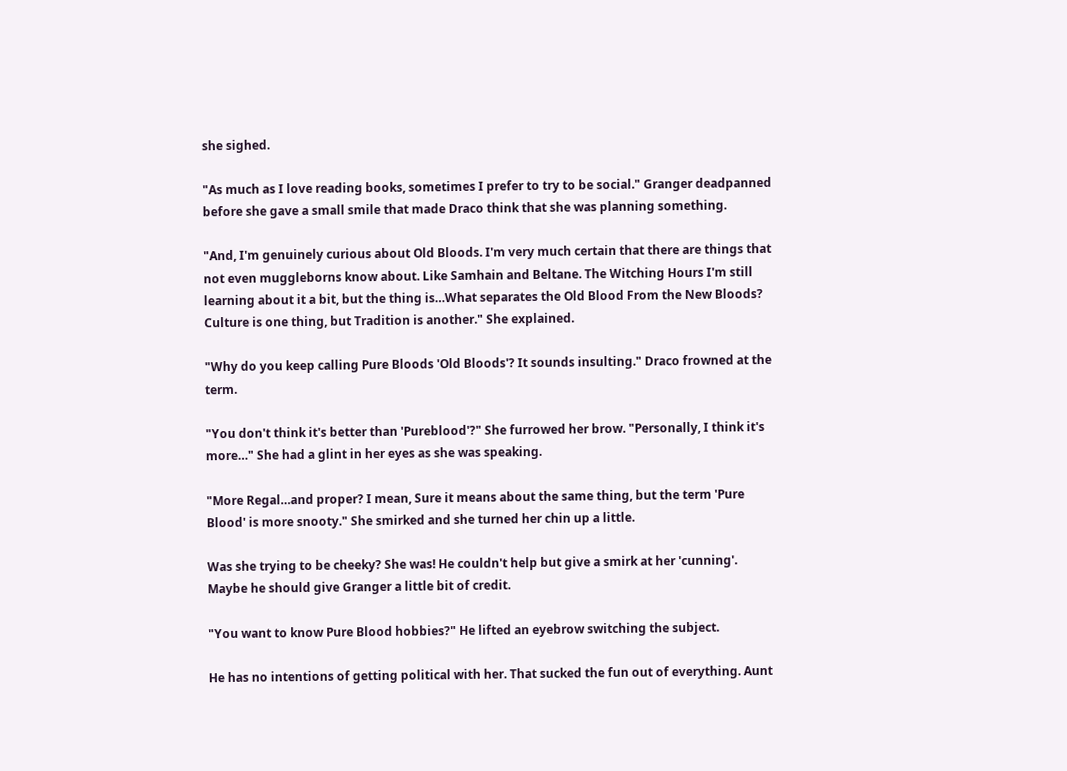she sighed.

"As much as I love reading books, sometimes I prefer to try to be social." Granger deadpanned before she gave a small smile that made Draco think that she was planning something.

"And, I'm genuinely curious about Old Bloods. I'm very much certain that there are things that not even muggleborns know about. Like Samhain and Beltane. The Witching Hours I'm still learning about it a bit, but the thing is…What separates the Old Blood From the New Bloods? Culture is one thing, but Tradition is another." She explained.

"Why do you keep calling Pure Bloods 'Old Bloods'? It sounds insulting." Draco frowned at the term.

"You don't think it's better than 'Pureblood'?" She furrowed her brow. "Personally, I think it's more…" She had a glint in her eyes as she was speaking.

"More Regal…and proper? I mean, Sure it means about the same thing, but the term 'Pure Blood' is more snooty." She smirked and she turned her chin up a little.

Was she trying to be cheeky? She was! He couldn't help but give a smirk at her 'cunning'. Maybe he should give Granger a little bit of credit.

"You want to know Pure Blood hobbies?" He lifted an eyebrow switching the subject.

He has no intentions of getting political with her. That sucked the fun out of everything. Aunt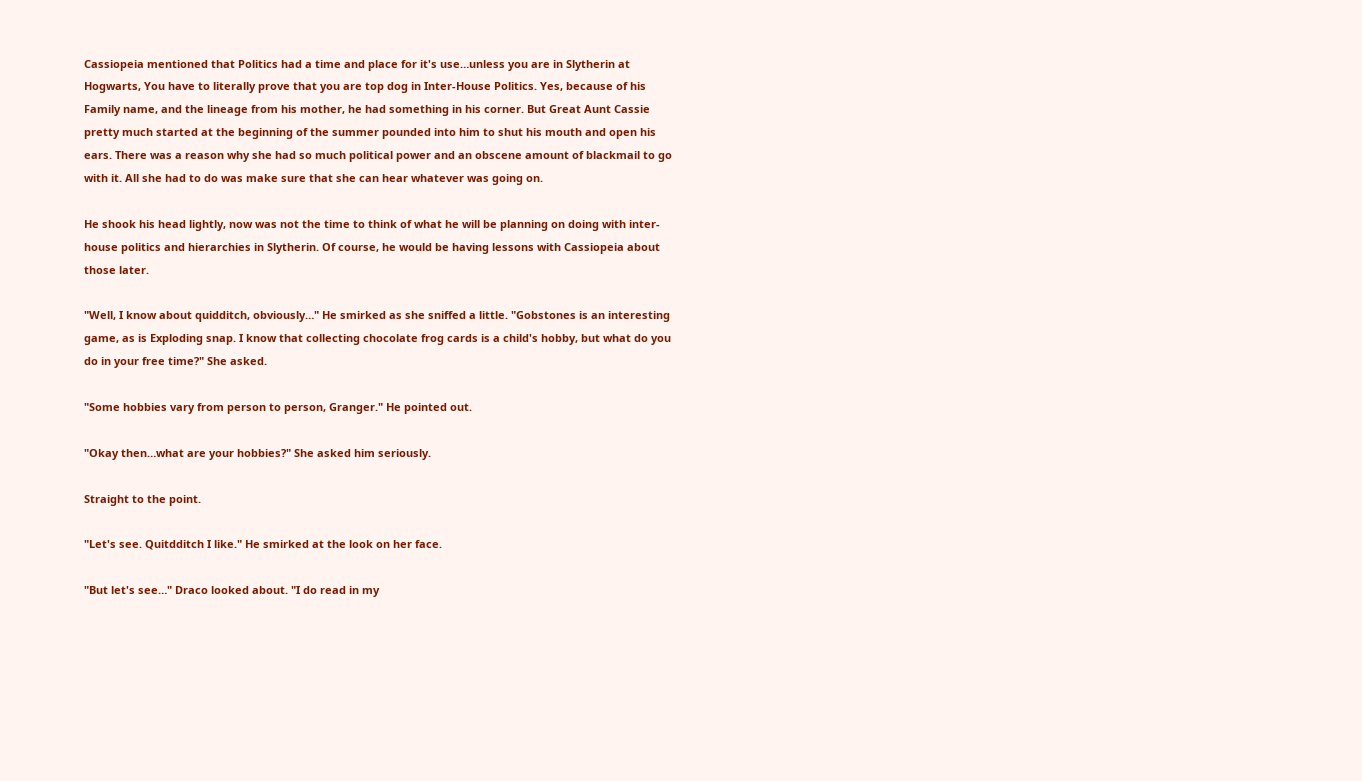Cassiopeia mentioned that Politics had a time and place for it's use…unless you are in Slytherin at Hogwarts, You have to literally prove that you are top dog in Inter-House Politics. Yes, because of his Family name, and the lineage from his mother, he had something in his corner. But Great Aunt Cassie pretty much started at the beginning of the summer pounded into him to shut his mouth and open his ears. There was a reason why she had so much political power and an obscene amount of blackmail to go with it. All she had to do was make sure that she can hear whatever was going on.

He shook his head lightly, now was not the time to think of what he will be planning on doing with inter-house politics and hierarchies in Slytherin. Of course, he would be having lessons with Cassiopeia about those later.

"Well, I know about quidditch, obviously…" He smirked as she sniffed a little. "Gobstones is an interesting game, as is Exploding snap. I know that collecting chocolate frog cards is a child's hobby, but what do you do in your free time?" She asked.

"Some hobbies vary from person to person, Granger." He pointed out.

"Okay then…what are your hobbies?" She asked him seriously.

Straight to the point.

"Let's see. Quitdditch I like." He smirked at the look on her face.

"But let's see…" Draco looked about. "I do read in my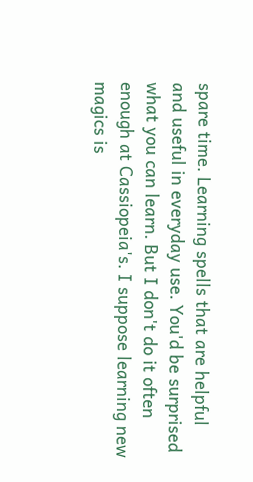spare time. Learning spells that are helpful and useful in everyday use. You'd be surprised what you can learn. But I don't do it often enough at Cassiopeia's. I suppose learning new magics is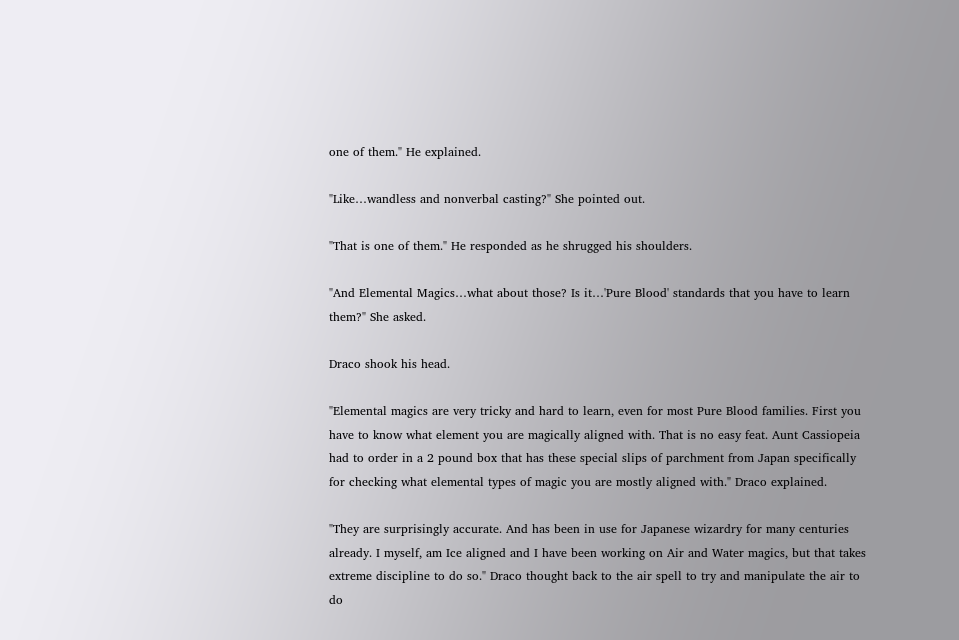one of them." He explained.

"Like…wandless and nonverbal casting?" She pointed out.

"That is one of them." He responded as he shrugged his shoulders.

"And Elemental Magics…what about those? Is it…'Pure Blood' standards that you have to learn them?" She asked.

Draco shook his head.

"Elemental magics are very tricky and hard to learn, even for most Pure Blood families. First you have to know what element you are magically aligned with. That is no easy feat. Aunt Cassiopeia had to order in a 2 pound box that has these special slips of parchment from Japan specifically for checking what elemental types of magic you are mostly aligned with." Draco explained.

"They are surprisingly accurate. And has been in use for Japanese wizardry for many centuries already. I myself, am Ice aligned and I have been working on Air and Water magics, but that takes extreme discipline to do so." Draco thought back to the air spell to try and manipulate the air to do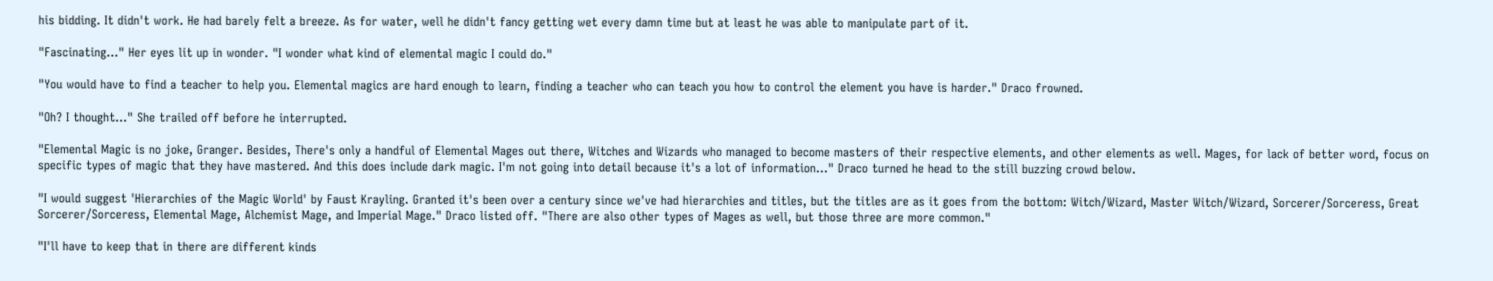his bidding. It didn't work. He had barely felt a breeze. As for water, well he didn't fancy getting wet every damn time but at least he was able to manipulate part of it.

"Fascinating…" Her eyes lit up in wonder. "I wonder what kind of elemental magic I could do."

"You would have to find a teacher to help you. Elemental magics are hard enough to learn, finding a teacher who can teach you how to control the element you have is harder." Draco frowned.

"Oh? I thought…" She trailed off before he interrupted.

"Elemental Magic is no joke, Granger. Besides, There's only a handful of Elemental Mages out there, Witches and Wizards who managed to become masters of their respective elements, and other elements as well. Mages, for lack of better word, focus on specific types of magic that they have mastered. And this does include dark magic. I'm not going into detail because it's a lot of information…" Draco turned he head to the still buzzing crowd below.

"I would suggest 'Hierarchies of the Magic World' by Faust Krayling. Granted it's been over a century since we've had hierarchies and titles, but the titles are as it goes from the bottom: Witch/Wizard, Master Witch/Wizard, Sorcerer/Sorceress, Great Sorcerer/Sorceress, Elemental Mage, Alchemist Mage, and Imperial Mage." Draco listed off. "There are also other types of Mages as well, but those three are more common."

"I'll have to keep that in there are different kinds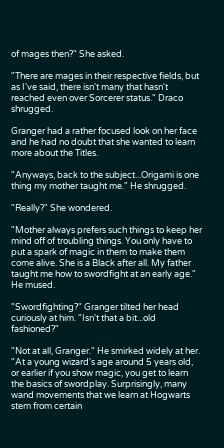of mages then?" She asked.

"There are mages in their respective fields, but as I've said, there isn't many that hasn't reached even over Sorcerer status." Draco shrugged.

Granger had a rather focused look on her face and he had no doubt that she wanted to learn more about the Titles.

"Anyways, back to the subject...Origami is one thing my mother taught me." He shrugged.

"Really?" She wondered.

"Mother always prefers such things to keep her mind off of troubling things. You only have to put a spark of magic in them to make them come alive. She is a Black after all. My father taught me how to swordfight at an early age." He mused.

"Swordfighting?" Granger tilted her head curiously at him. "Isn't that a bit...old fashioned?"

"Not at all, Granger." He smirked widely at her. "At a young wizard's age around 5 years old, or earlier if you show magic, you get to learn the basics of swordplay. Surprisingly, many wand movements that we learn at Hogwarts stem from certain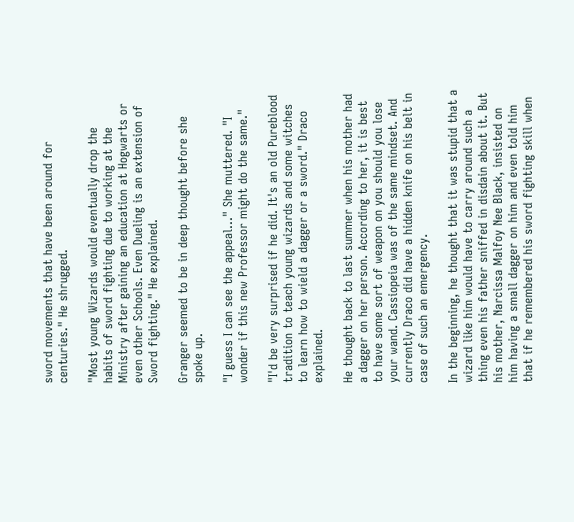sword movements that have been around for centuries." He shrugged.

"Most young Wizards would eventually drop the habits of sword fighting due to working at the Ministry after gaining an education at Hogwarts or even other Schools. Even Dueling is an extension of Sword fighting." He explained.

Granger seemed to be in deep thought before she spoke up.

"I guess I can see the appeal…" She muttered. "I wonder if this new Professor might do the same."

"I'd be very surprised if he did. It's an old Pureblood tradition to teach young wizards and some witches to learn how to wield a dagger or a sword." Draco explained.

He thought back to last summer when his mother had a dagger on her person. According to her, it is best to have some sort of weapon on you should you lose your wand. Cassiopeia was of the same mindset. And currently Draco did have a hidden knife on his belt in case of such an emergency.

In the beginning, he thought that it was stupid that a wizard like him would have to carry around such a thing even his father sniffed in disdain about it. But his mother, Narcissa Malfoy Nee Black, insisted on him having a small dagger on him and even told him that if he remembered his sword fighting skill when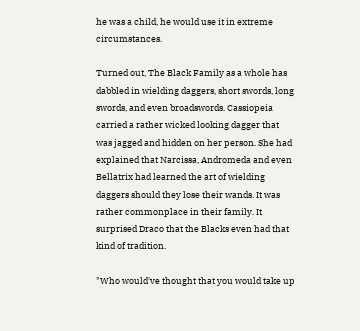he was a child, he would use it in extreme circumstances.

Turned out, The Black Family as a whole has dabbled in wielding daggers, short swords, long swords, and even broadswords. Cassiopeia carried a rather wicked looking dagger that was jagged and hidden on her person. She had explained that Narcissa, Andromeda and even Bellatrix had learned the art of wielding daggers should they lose their wands. It was rather commonplace in their family. It surprised Draco that the Blacks even had that kind of tradition.

"Who would've thought that you would take up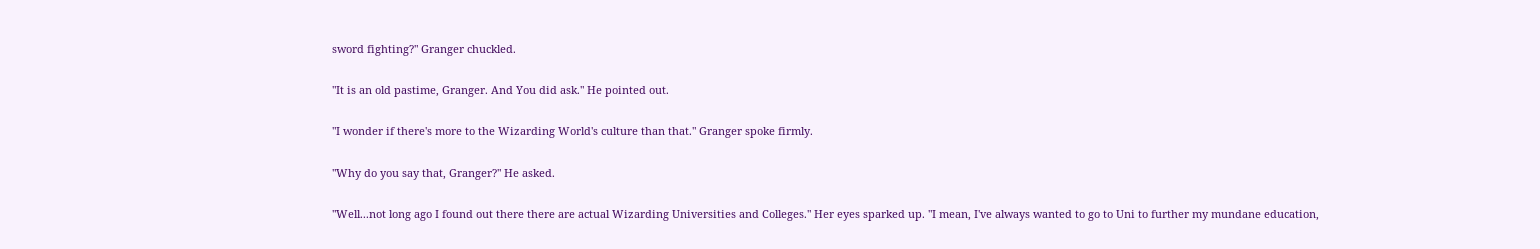sword fighting?" Granger chuckled.

"It is an old pastime, Granger. And You did ask." He pointed out.

"I wonder if there's more to the Wizarding World's culture than that." Granger spoke firmly.

"Why do you say that, Granger?" He asked.

"Well...not long ago I found out there there are actual Wizarding Universities and Colleges." Her eyes sparked up. "I mean, I've always wanted to go to Uni to further my mundane education,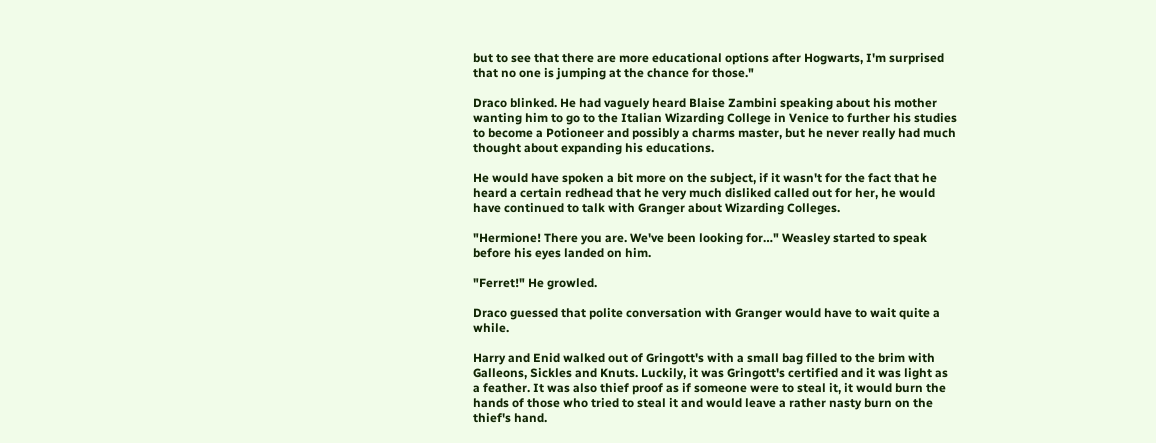but to see that there are more educational options after Hogwarts, I'm surprised that no one is jumping at the chance for those."

Draco blinked. He had vaguely heard Blaise Zambini speaking about his mother wanting him to go to the Italian Wizarding College in Venice to further his studies to become a Potioneer and possibly a charms master, but he never really had much thought about expanding his educations.

He would have spoken a bit more on the subject, if it wasn't for the fact that he heard a certain redhead that he very much disliked called out for her, he would have continued to talk with Granger about Wizarding Colleges.

"Hermione! There you are. We've been looking for…" Weasley started to speak before his eyes landed on him.

"Ferret!" He growled.

Draco guessed that polite conversation with Granger would have to wait quite a while.

Harry and Enid walked out of Gringott's with a small bag filled to the brim with Galleons, Sickles and Knuts. Luckily, it was Gringott's certified and it was light as a feather. It was also thief proof as if someone were to steal it, it would burn the hands of those who tried to steal it and would leave a rather nasty burn on the thief's hand.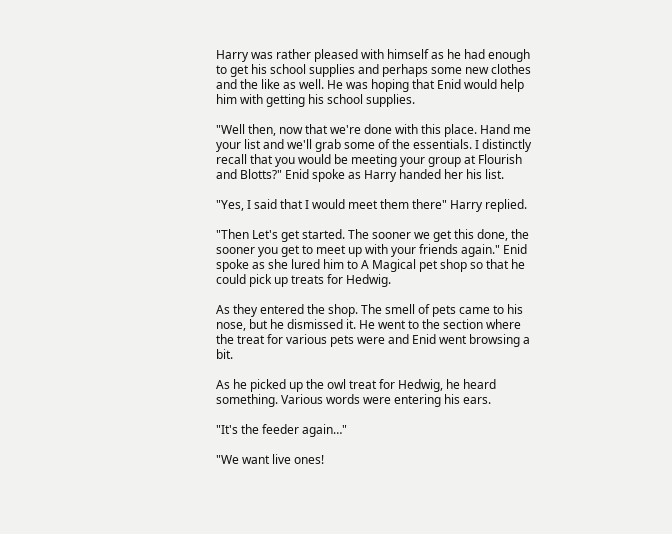Harry was rather pleased with himself as he had enough to get his school supplies and perhaps some new clothes and the like as well. He was hoping that Enid would help him with getting his school supplies.

"Well then, now that we're done with this place. Hand me your list and we'll grab some of the essentials. I distinctly recall that you would be meeting your group at Flourish and Blotts?" Enid spoke as Harry handed her his list.

"Yes, I said that I would meet them there" Harry replied.

"Then Let's get started. The sooner we get this done, the sooner you get to meet up with your friends again." Enid spoke as she lured him to A Magical pet shop so that he could pick up treats for Hedwig.

As they entered the shop. The smell of pets came to his nose, but he dismissed it. He went to the section where the treat for various pets were and Enid went browsing a bit.

As he picked up the owl treat for Hedwig, he heard something. Various words were entering his ears.

"It's the feeder again…"

"We want live ones!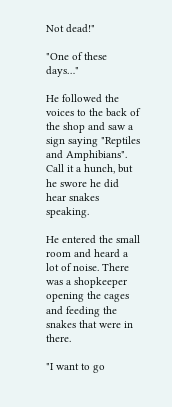Not dead!"

"One of these days…"

He followed the voices to the back of the shop and saw a sign saying "Reptiles and Amphibians". Call it a hunch, but he swore he did hear snakes speaking.

He entered the small room and heard a lot of noise. There was a shopkeeper opening the cages and feeding the snakes that were in there.

"I want to go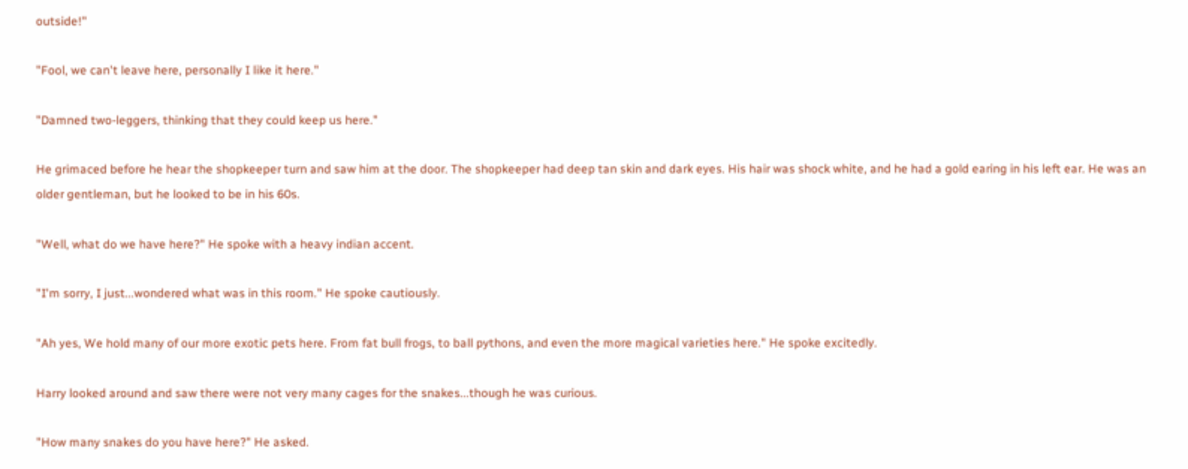outside!"

"Fool, we can't leave here, personally I like it here."

"Damned two-leggers, thinking that they could keep us here."

He grimaced before he hear the shopkeeper turn and saw him at the door. The shopkeeper had deep tan skin and dark eyes. His hair was shock white, and he had a gold earing in his left ear. He was an older gentleman, but he looked to be in his 60s.

"Well, what do we have here?" He spoke with a heavy indian accent.

"I'm sorry, I just...wondered what was in this room." He spoke cautiously.

"Ah yes, We hold many of our more exotic pets here. From fat bull frogs, to ball pythons, and even the more magical varieties here." He spoke excitedly.

Harry looked around and saw there were not very many cages for the snakes...though he was curious.

"How many snakes do you have here?" He asked.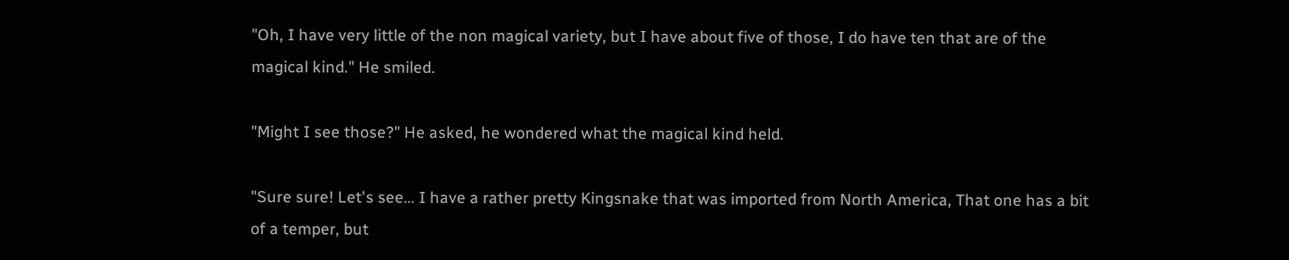"Oh, I have very little of the non magical variety, but I have about five of those, I do have ten that are of the magical kind." He smiled.

"Might I see those?" He asked, he wondered what the magical kind held.

"Sure sure! Let's see… I have a rather pretty Kingsnake that was imported from North America, That one has a bit of a temper, but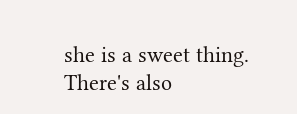she is a sweet thing. There's also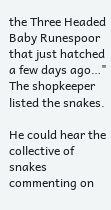the Three Headed Baby Runespoor that just hatched a few days ago…" The shopkeeper listed the snakes.

He could hear the collective of snakes commenting on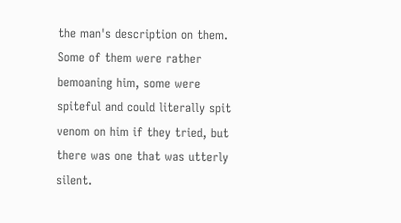the man's description on them. Some of them were rather bemoaning him, some were spiteful and could literally spit venom on him if they tried, but there was one that was utterly silent.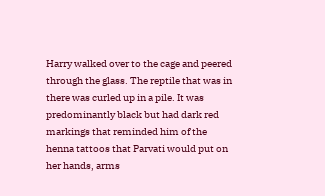Harry walked over to the cage and peered through the glass. The reptile that was in there was curled up in a pile. It was predominantly black but had dark red markings that reminded him of the henna tattoos that Parvati would put on her hands, arms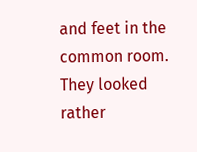and feet in the common room. They looked rather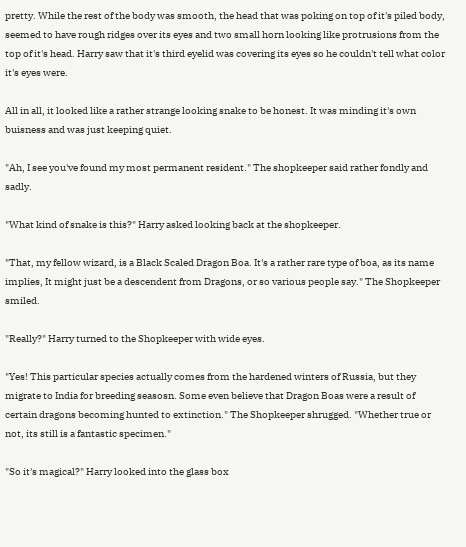pretty. While the rest of the body was smooth, the head that was poking on top of it's piled body, seemed to have rough ridges over its eyes and two small horn looking like protrusions from the top of it's head. Harry saw that it's third eyelid was covering its eyes so he couldn't tell what color it's eyes were.

All in all, it looked like a rather strange looking snake to be honest. It was minding it's own buisness and was just keeping quiet.

"Ah, I see you've found my most permanent resident." The shopkeeper said rather fondly and sadly.

"What kind of snake is this?" Harry asked looking back at the shopkeeper.

"That, my fellow wizard, is a Black Scaled Dragon Boa. It's a rather rare type of boa, as its name implies, It might just be a descendent from Dragons, or so various people say." The Shopkeeper smiled.

"Really?" Harry turned to the Shopkeeper with wide eyes.

"Yes! This particular species actually comes from the hardened winters of Russia, but they migrate to India for breeding seasosn. Some even believe that Dragon Boas were a result of certain dragons becoming hunted to extinction." The Shopkeeper shrugged. "Whether true or not, its still is a fantastic specimen."

"So it's magical?" Harry looked into the glass box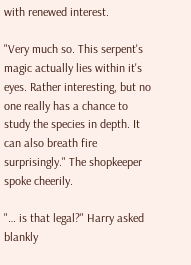with renewed interest.

"Very much so. This serpent's magic actually lies within it's eyes. Rather interesting, but no one really has a chance to study the species in depth. It can also breath fire surprisingly." The shopkeeper spoke cheerily.

"… is that legal?" Harry asked blankly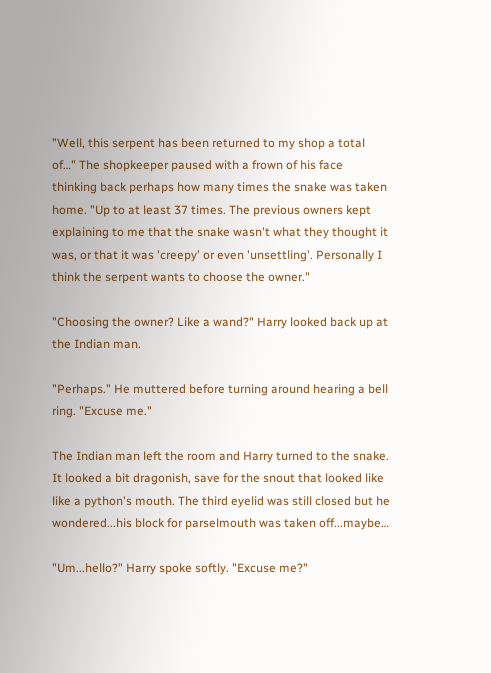"Well, this serpent has been returned to my shop a total of…" The shopkeeper paused with a frown of his face thinking back perhaps how many times the snake was taken home. "Up to at least 37 times. The previous owners kept explaining to me that the snake wasn't what they thought it was, or that it was 'creepy' or even 'unsettling'. Personally I think the serpent wants to choose the owner."

"Choosing the owner? Like a wand?" Harry looked back up at the Indian man.

"Perhaps." He muttered before turning around hearing a bell ring. "Excuse me."

The Indian man left the room and Harry turned to the snake. It looked a bit dragonish, save for the snout that looked like like a python's mouth. The third eyelid was still closed but he wondered...his block for parselmouth was taken off...maybe…

"Um...hello?" Harry spoke softly. "Excuse me?"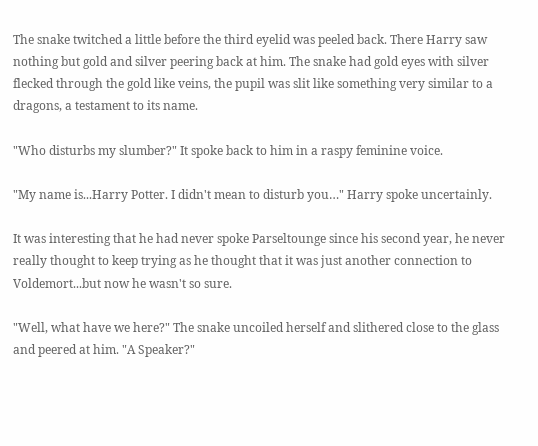The snake twitched a little before the third eyelid was peeled back. There Harry saw nothing but gold and silver peering back at him. The snake had gold eyes with silver flecked through the gold like veins, the pupil was slit like something very similar to a dragons, a testament to its name.

"Who disturbs my slumber?" It spoke back to him in a raspy feminine voice.

"My name is...Harry Potter. I didn't mean to disturb you…" Harry spoke uncertainly.

It was interesting that he had never spoke Parseltounge since his second year, he never really thought to keep trying as he thought that it was just another connection to Voldemort...but now he wasn't so sure.

"Well, what have we here?" The snake uncoiled herself and slithered close to the glass and peered at him. "A Speaker?"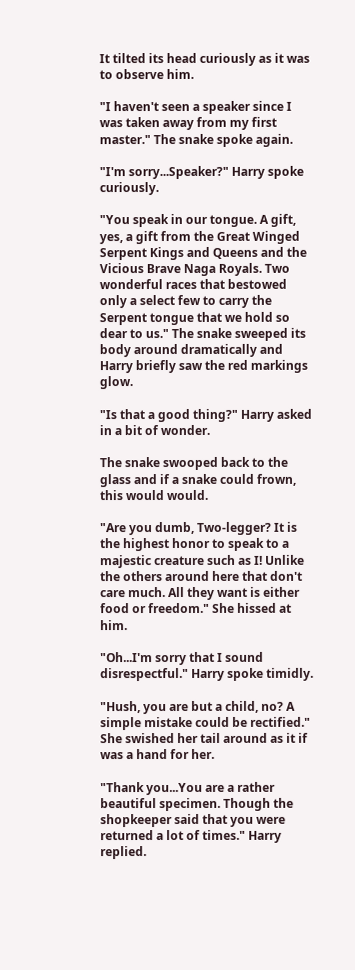It tilted its head curiously as it was to observe him.

"I haven't seen a speaker since I was taken away from my first master." The snake spoke again.

"I'm sorry...Speaker?" Harry spoke curiously.

"You speak in our tongue. A gift, yes, a gift from the Great Winged Serpent Kings and Queens and the Vicious Brave Naga Royals. Two wonderful races that bestowed only a select few to carry the Serpent tongue that we hold so dear to us." The snake sweeped its body around dramatically and Harry briefly saw the red markings glow.

"Is that a good thing?" Harry asked in a bit of wonder.

The snake swooped back to the glass and if a snake could frown, this would would.

"Are you dumb, Two-legger? It is the highest honor to speak to a majestic creature such as I! Unlike the others around here that don't care much. All they want is either food or freedom." She hissed at him.

"Oh...I'm sorry that I sound disrespectful." Harry spoke timidly.

"Hush, you are but a child, no? A simple mistake could be rectified." She swished her tail around as it if was a hand for her.

"Thank you...You are a rather beautiful specimen. Though the shopkeeper said that you were returned a lot of times." Harry replied.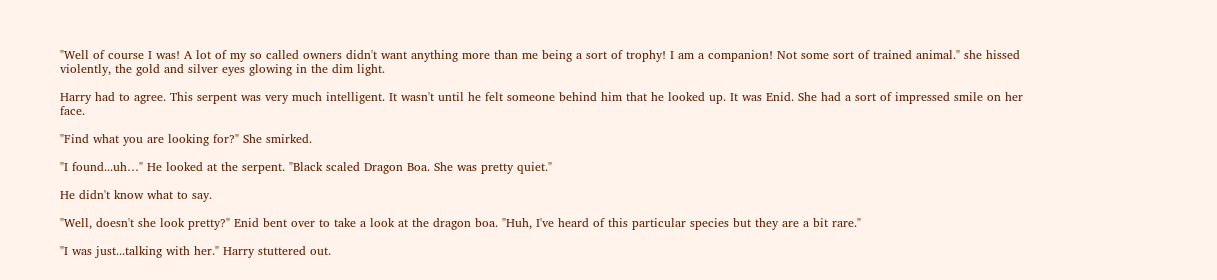"Well of course I was! A lot of my so called owners didn't want anything more than me being a sort of trophy! I am a companion! Not some sort of trained animal." she hissed violently, the gold and silver eyes glowing in the dim light.

Harry had to agree. This serpent was very much intelligent. It wasn't until he felt someone behind him that he looked up. It was Enid. She had a sort of impressed smile on her face.

"Find what you are looking for?" She smirked.

"I found...uh…" He looked at the serpent. "Black scaled Dragon Boa. She was pretty quiet."

He didn't know what to say.

"Well, doesn't she look pretty?" Enid bent over to take a look at the dragon boa. "Huh, I've heard of this particular species but they are a bit rare."

"I was just...talking with her." Harry stuttered out.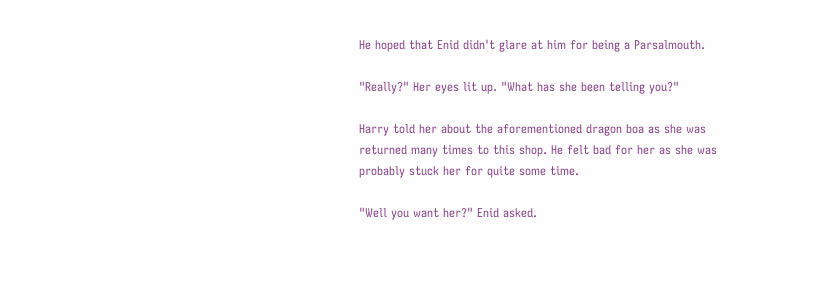He hoped that Enid didn't glare at him for being a Parsalmouth.

"Really?" Her eyes lit up. "What has she been telling you?"

Harry told her about the aforementioned dragon boa as she was returned many times to this shop. He felt bad for her as she was probably stuck her for quite some time.

"Well you want her?" Enid asked.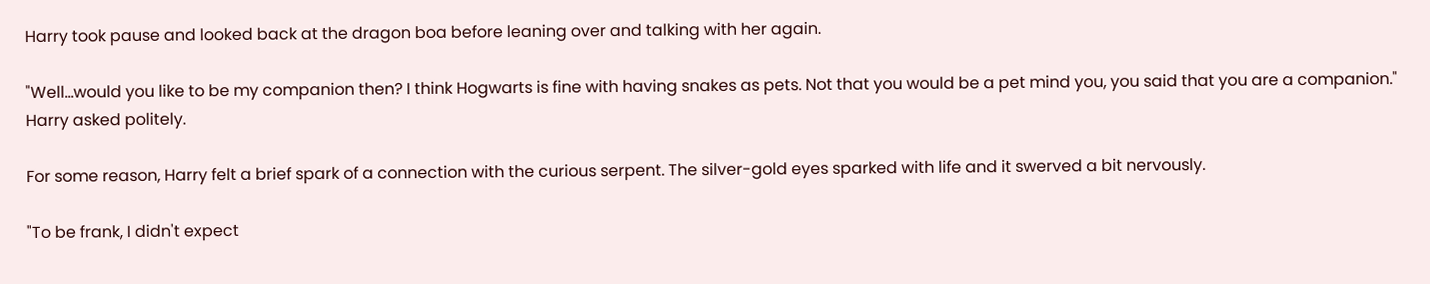Harry took pause and looked back at the dragon boa before leaning over and talking with her again.

"Well...would you like to be my companion then? I think Hogwarts is fine with having snakes as pets. Not that you would be a pet mind you, you said that you are a companion." Harry asked politely.

For some reason, Harry felt a brief spark of a connection with the curious serpent. The silver-gold eyes sparked with life and it swerved a bit nervously.

"To be frank, I didn't expect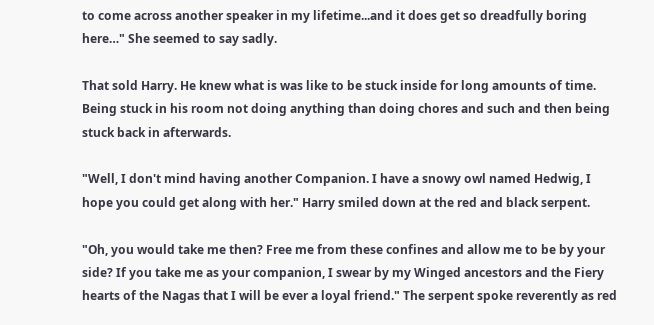to come across another speaker in my lifetime...and it does get so dreadfully boring here…" She seemed to say sadly.

That sold Harry. He knew what is was like to be stuck inside for long amounts of time. Being stuck in his room not doing anything than doing chores and such and then being stuck back in afterwards.

"Well, I don't mind having another Companion. I have a snowy owl named Hedwig, I hope you could get along with her." Harry smiled down at the red and black serpent.

"Oh, you would take me then? Free me from these confines and allow me to be by your side? If you take me as your companion, I swear by my Winged ancestors and the Fiery hearts of the Nagas that I will be ever a loyal friend." The serpent spoke reverently as red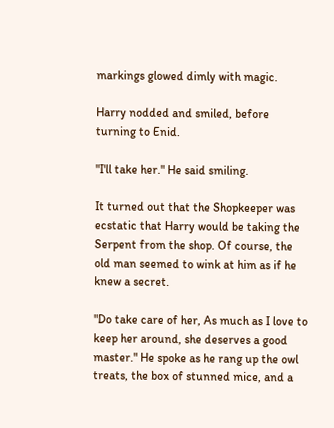markings glowed dimly with magic.

Harry nodded and smiled, before turning to Enid.

"I'll take her." He said smiling.

It turned out that the Shopkeeper was ecstatic that Harry would be taking the Serpent from the shop. Of course, the old man seemed to wink at him as if he knew a secret.

"Do take care of her, As much as I love to keep her around, she deserves a good master." He spoke as he rang up the owl treats, the box of stunned mice, and a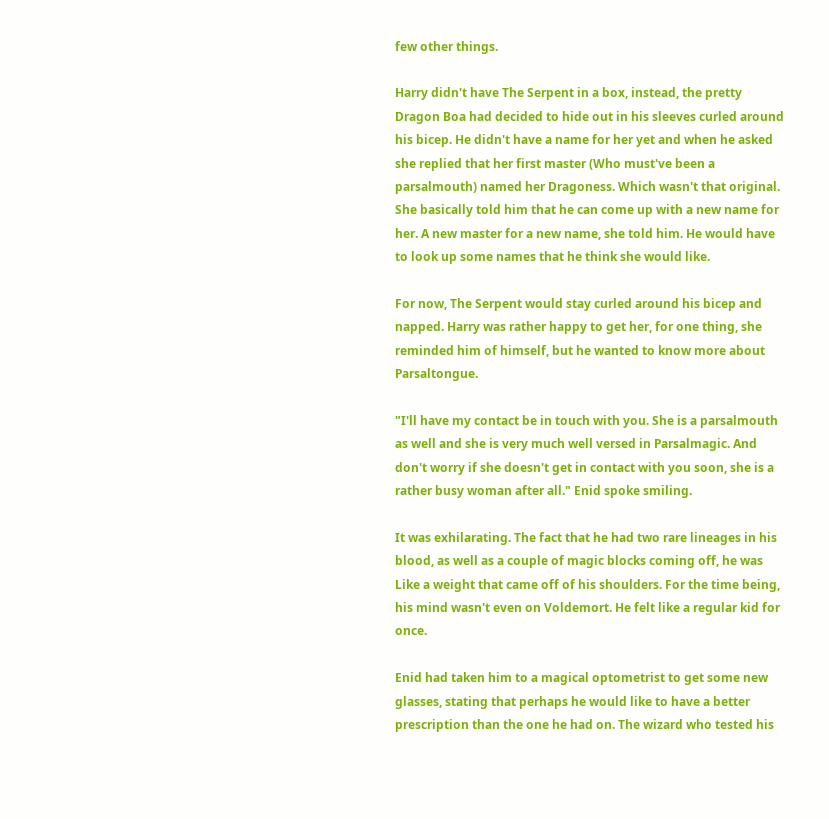few other things.

Harry didn't have The Serpent in a box, instead, the pretty Dragon Boa had decided to hide out in his sleeves curled around his bicep. He didn't have a name for her yet and when he asked she replied that her first master (Who must've been a parsalmouth) named her Dragoness. Which wasn't that original. She basically told him that he can come up with a new name for her. A new master for a new name, she told him. He would have to look up some names that he think she would like.

For now, The Serpent would stay curled around his bicep and napped. Harry was rather happy to get her, for one thing, she reminded him of himself, but he wanted to know more about Parsaltongue.

"I'll have my contact be in touch with you. She is a parsalmouth as well and she is very much well versed in Parsalmagic. And don't worry if she doesn't get in contact with you soon, she is a rather busy woman after all." Enid spoke smiling.

It was exhilarating. The fact that he had two rare lineages in his blood, as well as a couple of magic blocks coming off, he was Like a weight that came off of his shoulders. For the time being, his mind wasn't even on Voldemort. He felt like a regular kid for once.

Enid had taken him to a magical optometrist to get some new glasses, stating that perhaps he would like to have a better prescription than the one he had on. The wizard who tested his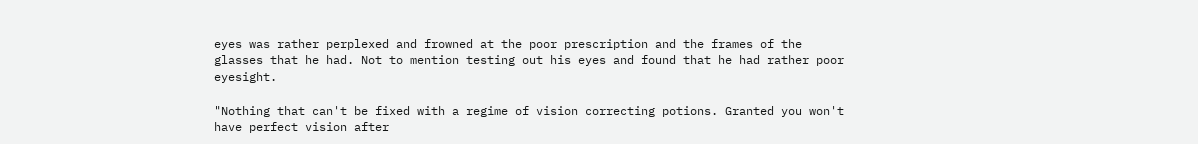eyes was rather perplexed and frowned at the poor prescription and the frames of the glasses that he had. Not to mention testing out his eyes and found that he had rather poor eyesight.

"Nothing that can't be fixed with a regime of vision correcting potions. Granted you won't have perfect vision after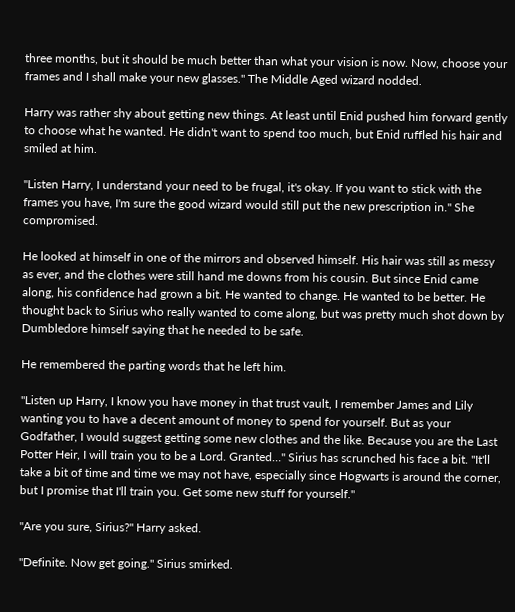three months, but it should be much better than what your vision is now. Now, choose your frames and I shall make your new glasses." The Middle Aged wizard nodded.

Harry was rather shy about getting new things. At least until Enid pushed him forward gently to choose what he wanted. He didn't want to spend too much, but Enid ruffled his hair and smiled at him.

"Listen Harry, I understand your need to be frugal, it's okay. If you want to stick with the frames you have, I'm sure the good wizard would still put the new prescription in." She compromised.

He looked at himself in one of the mirrors and observed himself. His hair was still as messy as ever, and the clothes were still hand me downs from his cousin. But since Enid came along, his confidence had grown a bit. He wanted to change. He wanted to be better. He thought back to Sirius who really wanted to come along, but was pretty much shot down by Dumbledore himself saying that he needed to be safe.

He remembered the parting words that he left him.

"Listen up Harry, I know you have money in that trust vault, I remember James and Lily wanting you to have a decent amount of money to spend for yourself. But as your Godfather, I would suggest getting some new clothes and the like. Because you are the Last Potter Heir, I will train you to be a Lord. Granted…" Sirius has scrunched his face a bit. "It'll take a bit of time and time we may not have, especially since Hogwarts is around the corner, but I promise that I'll train you. Get some new stuff for yourself."

"Are you sure, Sirius?" Harry asked.

"Definite. Now get going." Sirius smirked.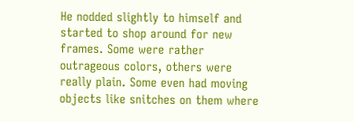He nodded slightly to himself and started to shop around for new frames. Some were rather outrageous colors, others were really plain. Some even had moving objects like snitches on them where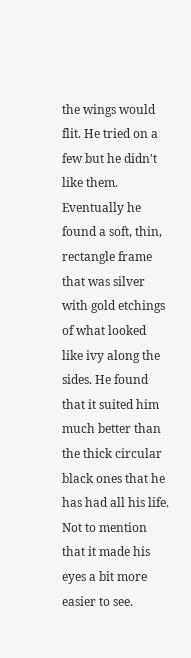the wings would flit. He tried on a few but he didn't like them. Eventually he found a soft, thin, rectangle frame that was silver with gold etchings of what looked like ivy along the sides. He found that it suited him much better than the thick circular black ones that he has had all his life. Not to mention that it made his eyes a bit more easier to see.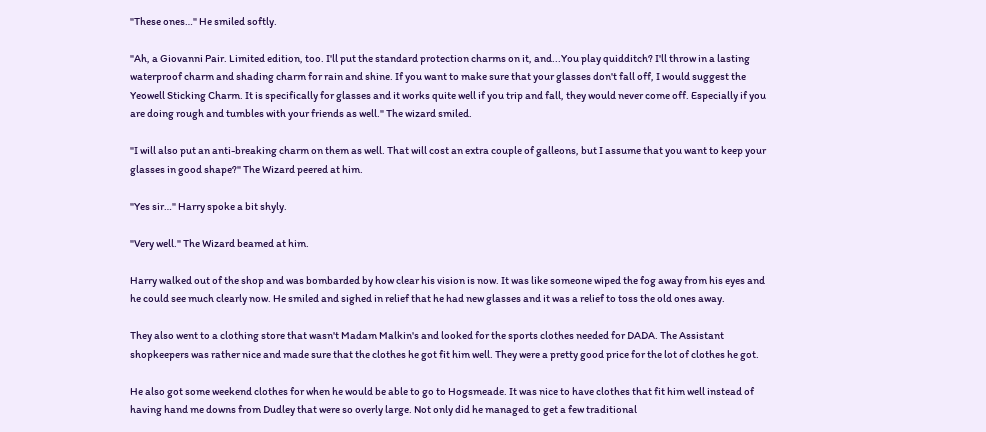"These ones…" He smiled softly.

"Ah, a Giovanni Pair. Limited edition, too. I'll put the standard protection charms on it, and...You play quidditch? I'll throw in a lasting waterproof charm and shading charm for rain and shine. If you want to make sure that your glasses don't fall off, I would suggest the Yeowell Sticking Charm. It is specifically for glasses and it works quite well if you trip and fall, they would never come off. Especially if you are doing rough and tumbles with your friends as well." The wizard smiled.

"I will also put an anti-breaking charm on them as well. That will cost an extra couple of galleons, but I assume that you want to keep your glasses in good shape?" The Wizard peered at him.

"Yes sir…" Harry spoke a bit shyly.

"Very well." The Wizard beamed at him.

Harry walked out of the shop and was bombarded by how clear his vision is now. It was like someone wiped the fog away from his eyes and he could see much clearly now. He smiled and sighed in relief that he had new glasses and it was a relief to toss the old ones away.

They also went to a clothing store that wasn't Madam Malkin's and looked for the sports clothes needed for DADA. The Assistant shopkeepers was rather nice and made sure that the clothes he got fit him well. They were a pretty good price for the lot of clothes he got.

He also got some weekend clothes for when he would be able to go to Hogsmeade. It was nice to have clothes that fit him well instead of having hand me downs from Dudley that were so overly large. Not only did he managed to get a few traditional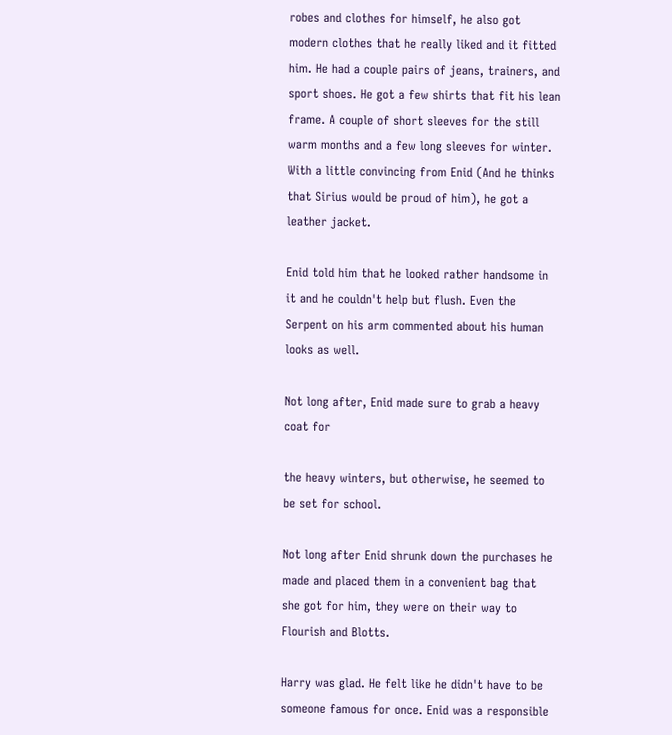robes and clothes for himself, he also got modern clothes that he really liked and it fitted him. He had a couple pairs of jeans, trainers, and sport shoes. He got a few shirts that fit his lean frame. A couple of short sleeves for the still warm months and a few long sleeves for winter. With a little convincing from Enid (And he thinks that Sirius would be proud of him), he got a leather jacket.

Enid told him that he looked rather handsome in it and he couldn't help but flush. Even the Serpent on his arm commented about his human looks as well.

Not long after, Enid made sure to grab a heavy coat for

the heavy winters, but otherwise, he seemed to be set for school.

Not long after Enid shrunk down the purchases he made and placed them in a convenient bag that she got for him, they were on their way to Flourish and Blotts.

Harry was glad. He felt like he didn't have to be someone famous for once. Enid was a responsible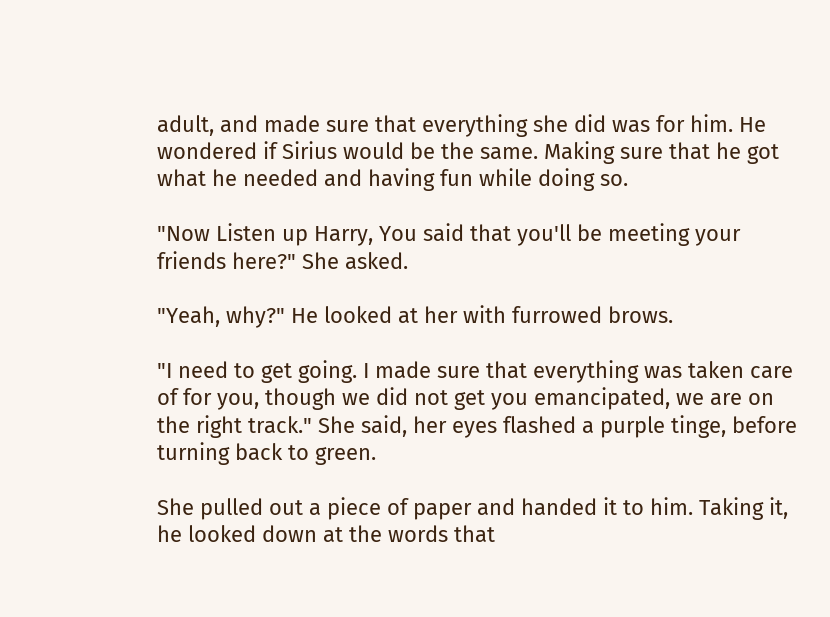adult, and made sure that everything she did was for him. He wondered if Sirius would be the same. Making sure that he got what he needed and having fun while doing so.

"Now Listen up Harry, You said that you'll be meeting your friends here?" She asked.

"Yeah, why?" He looked at her with furrowed brows.

"I need to get going. I made sure that everything was taken care of for you, though we did not get you emancipated, we are on the right track." She said, her eyes flashed a purple tinge, before turning back to green.

She pulled out a piece of paper and handed it to him. Taking it, he looked down at the words that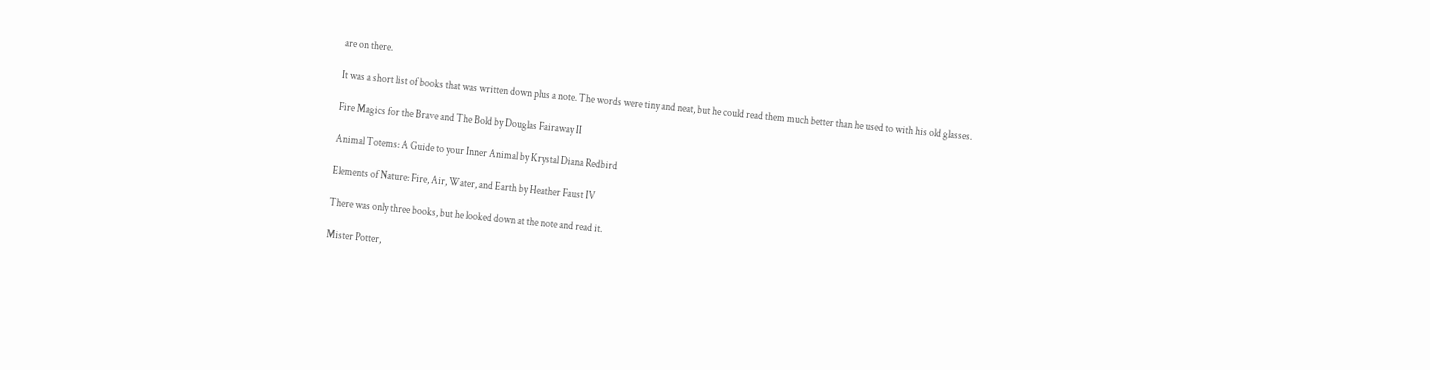are on there.

It was a short list of books that was written down plus a note. The words were tiny and neat, but he could read them much better than he used to with his old glasses.

Fire Magics for the Brave and The Bold by Douglas Fairaway II

Animal Totems: A Guide to your Inner Animal by Krystal Diana Redbird

Elements of Nature: Fire, Air, Water, and Earth by Heather Faust IV

There was only three books, but he looked down at the note and read it.

Mister Potter,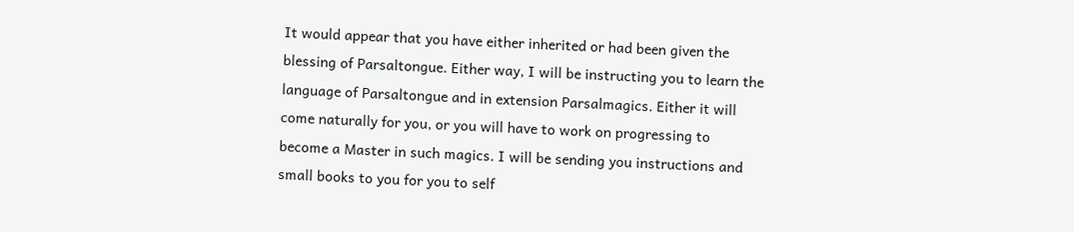It would appear that you have either inherited or had been given the blessing of Parsaltongue. Either way, I will be instructing you to learn the language of Parsaltongue and in extension Parsalmagics. Either it will come naturally for you, or you will have to work on progressing to become a Master in such magics. I will be sending you instructions and small books to you for you to self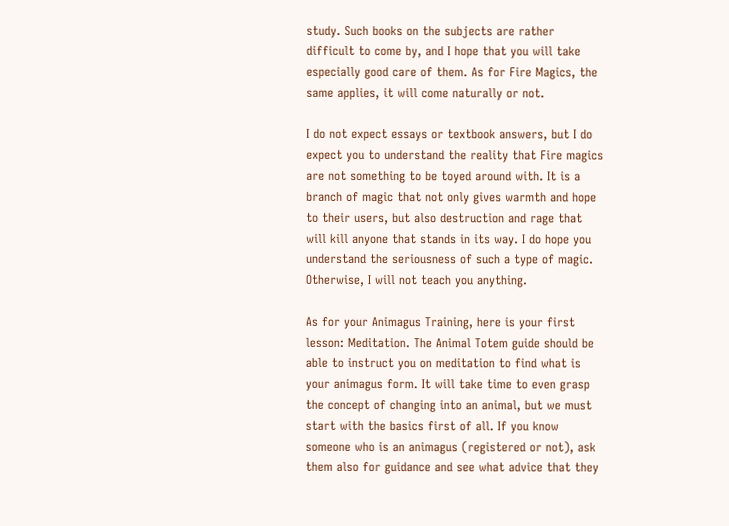study. Such books on the subjects are rather difficult to come by, and I hope that you will take especially good care of them. As for Fire Magics, the same applies, it will come naturally or not.

I do not expect essays or textbook answers, but I do expect you to understand the reality that Fire magics are not something to be toyed around with. It is a branch of magic that not only gives warmth and hope to their users, but also destruction and rage that will kill anyone that stands in its way. I do hope you understand the seriousness of such a type of magic. Otherwise, I will not teach you anything.

As for your Animagus Training, here is your first lesson: Meditation. The Animal Totem guide should be able to instruct you on meditation to find what is your animagus form. It will take time to even grasp the concept of changing into an animal, but we must start with the basics first of all. If you know someone who is an animagus (registered or not), ask them also for guidance and see what advice that they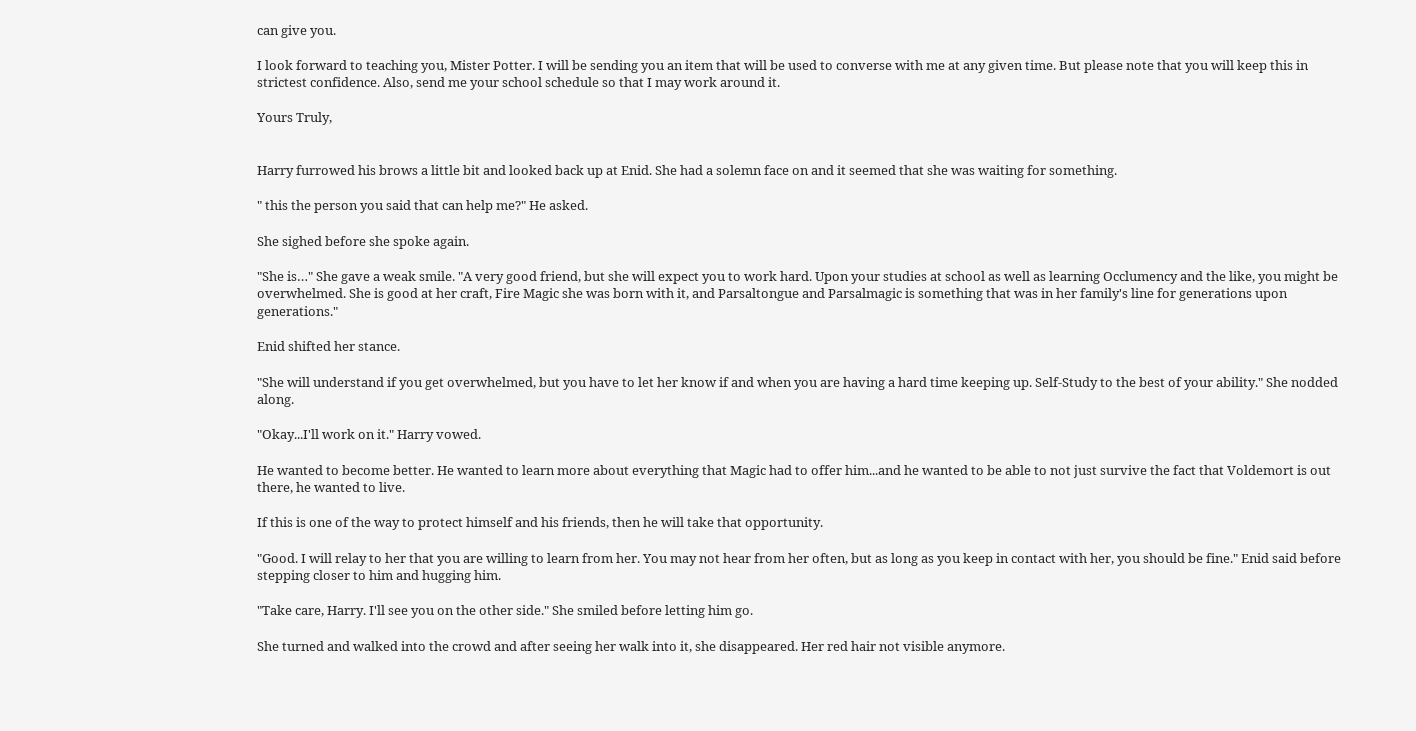can give you.

I look forward to teaching you, Mister Potter. I will be sending you an item that will be used to converse with me at any given time. But please note that you will keep this in strictest confidence. Also, send me your school schedule so that I may work around it.

Yours Truly,


Harry furrowed his brows a little bit and looked back up at Enid. She had a solemn face on and it seemed that she was waiting for something.

" this the person you said that can help me?" He asked.

She sighed before she spoke again.

"She is…" She gave a weak smile. "A very good friend, but she will expect you to work hard. Upon your studies at school as well as learning Occlumency and the like, you might be overwhelmed. She is good at her craft, Fire Magic she was born with it, and Parsaltongue and Parsalmagic is something that was in her family's line for generations upon generations."

Enid shifted her stance.

"She will understand if you get overwhelmed, but you have to let her know if and when you are having a hard time keeping up. Self-Study to the best of your ability." She nodded along.

"Okay...I'll work on it." Harry vowed.

He wanted to become better. He wanted to learn more about everything that Magic had to offer him...and he wanted to be able to not just survive the fact that Voldemort is out there, he wanted to live.

If this is one of the way to protect himself and his friends, then he will take that opportunity.

"Good. I will relay to her that you are willing to learn from her. You may not hear from her often, but as long as you keep in contact with her, you should be fine." Enid said before stepping closer to him and hugging him.

"Take care, Harry. I'll see you on the other side." She smiled before letting him go.

She turned and walked into the crowd and after seeing her walk into it, she disappeared. Her red hair not visible anymore.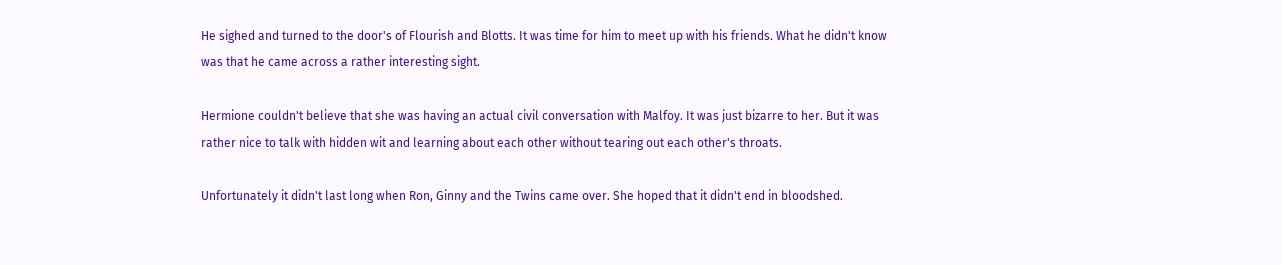He sighed and turned to the door's of Flourish and Blotts. It was time for him to meet up with his friends. What he didn't know was that he came across a rather interesting sight.

Hermione couldn't believe that she was having an actual civil conversation with Malfoy. It was just bizarre to her. But it was rather nice to talk with hidden wit and learning about each other without tearing out each other's throats.

Unfortunately it didn't last long when Ron, Ginny and the Twins came over. She hoped that it didn't end in bloodshed.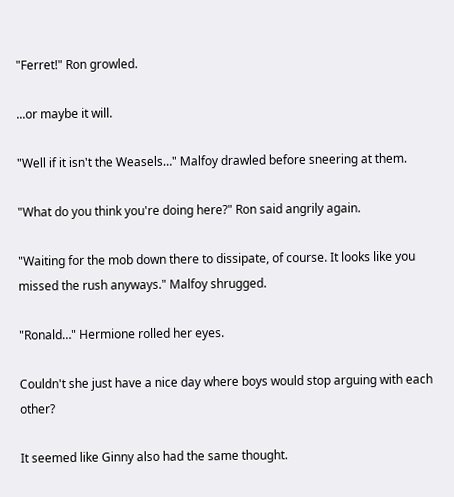"Ferret!" Ron growled.

...or maybe it will.

"Well if it isn't the Weasels…" Malfoy drawled before sneering at them.

"What do you think you're doing here?" Ron said angrily again.

"Waiting for the mob down there to dissipate, of course. It looks like you missed the rush anyways." Malfoy shrugged.

"Ronald…" Hermione rolled her eyes.

Couldn't she just have a nice day where boys would stop arguing with each other?

It seemed like Ginny also had the same thought.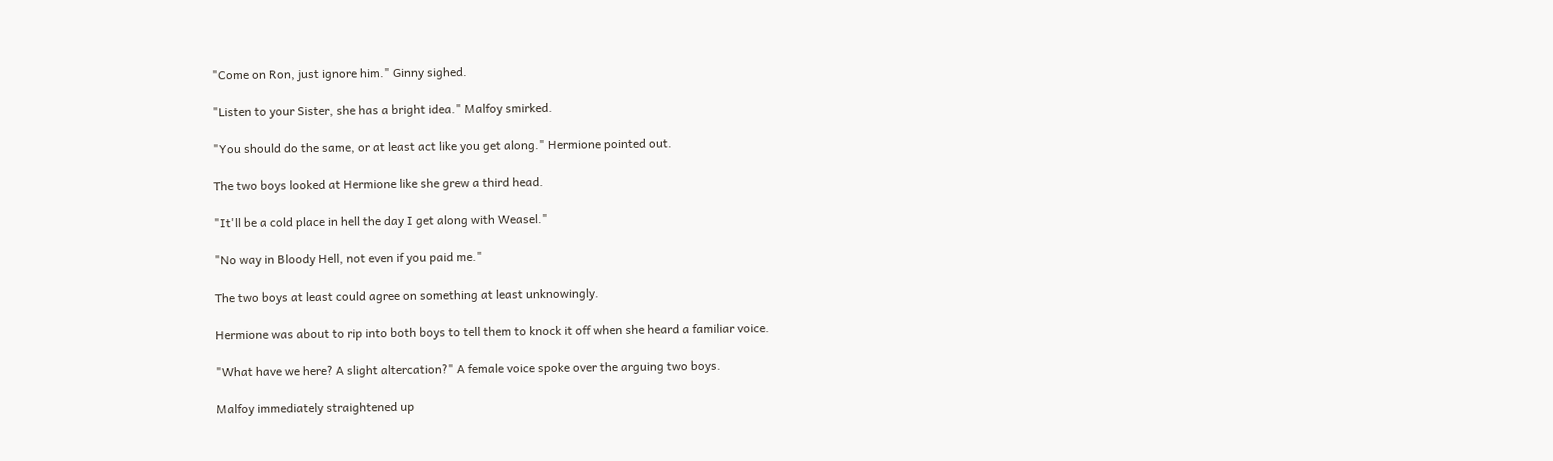"Come on Ron, just ignore him." Ginny sighed.

"Listen to your Sister, she has a bright idea." Malfoy smirked.

"You should do the same, or at least act like you get along." Hermione pointed out.

The two boys looked at Hermione like she grew a third head.

"It'll be a cold place in hell the day I get along with Weasel."

"No way in Bloody Hell, not even if you paid me."

The two boys at least could agree on something at least unknowingly.

Hermione was about to rip into both boys to tell them to knock it off when she heard a familiar voice.

"What have we here? A slight altercation?" A female voice spoke over the arguing two boys.

Malfoy immediately straightened up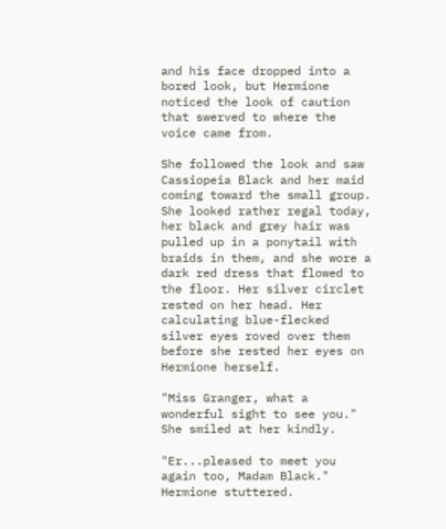and his face dropped into a bored look, but Hermione noticed the look of caution that swerved to where the voice came from.

She followed the look and saw Cassiopeia Black and her maid coming toward the small group. She looked rather regal today, her black and grey hair was pulled up in a ponytail with braids in them, and she wore a dark red dress that flowed to the floor. Her silver circlet rested on her head. Her calculating blue-flecked silver eyes roved over them before she rested her eyes on Hermione herself.

"Miss Granger, what a wonderful sight to see you." She smiled at her kindly.

"Er...pleased to meet you again too, Madam Black." Hermione stuttered.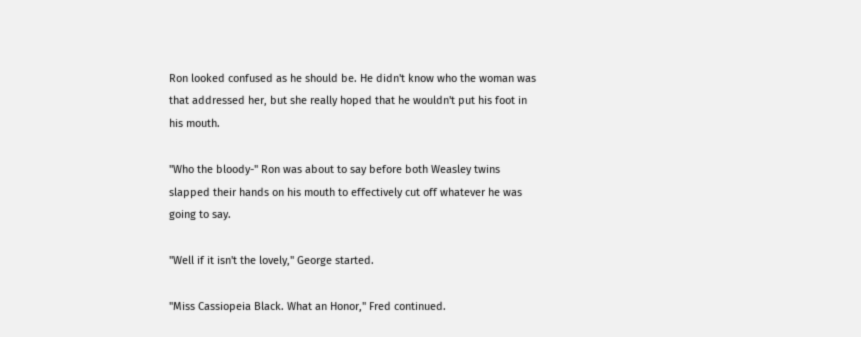Ron looked confused as he should be. He didn't know who the woman was that addressed her, but she really hoped that he wouldn't put his foot in his mouth.

"Who the bloody-" Ron was about to say before both Weasley twins slapped their hands on his mouth to effectively cut off whatever he was going to say.

"Well if it isn't the lovely," George started.

"Miss Cassiopeia Black. What an Honor," Fred continued.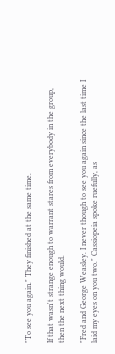"To see you again." They finished at the same time.

If that wasn't strange enough to warrant stares from everybody in the group, then the next thing would.

"Fred and George Weasley. I never though to see you again since the last time I laid my eyes on you two." Cassiopeia spoke ruefully, as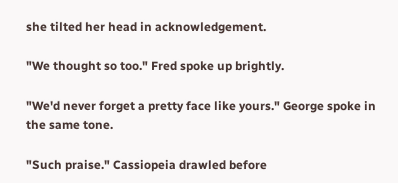she tilted her head in acknowledgement.

"We thought so too." Fred spoke up brightly.

"We'd never forget a pretty face like yours." George spoke in the same tone.

"Such praise." Cassiopeia drawled before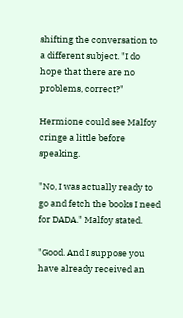shifting the conversation to a different subject. "I do hope that there are no problems, correct?"

Hermione could see Malfoy cringe a little before speaking.

"No, I was actually ready to go and fetch the books I need for DADA." Malfoy stated.

"Good. And I suppose you have already received an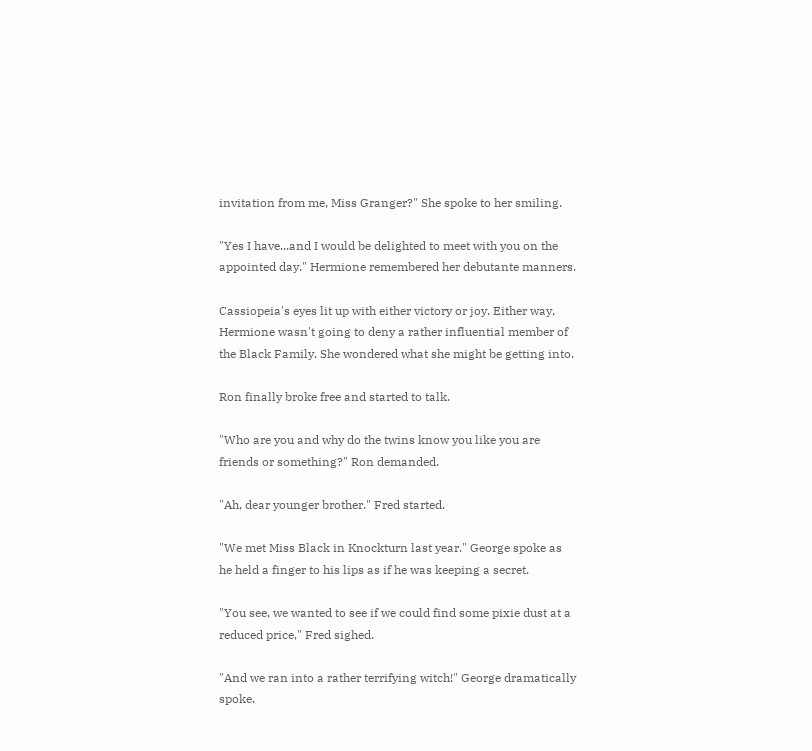invitation from me, Miss Granger?" She spoke to her smiling.

"Yes I have...and I would be delighted to meet with you on the appointed day." Hermione remembered her debutante manners.

Cassiopeia's eyes lit up with either victory or joy. Either way, Hermione wasn't going to deny a rather influential member of the Black Family. She wondered what she might be getting into.

Ron finally broke free and started to talk.

"Who are you and why do the twins know you like you are friends or something?" Ron demanded.

"Ah, dear younger brother." Fred started.

"We met Miss Black in Knockturn last year." George spoke as he held a finger to his lips as if he was keeping a secret.

"You see, we wanted to see if we could find some pixie dust at a reduced price," Fred sighed.

"And we ran into a rather terrifying witch!" George dramatically spoke.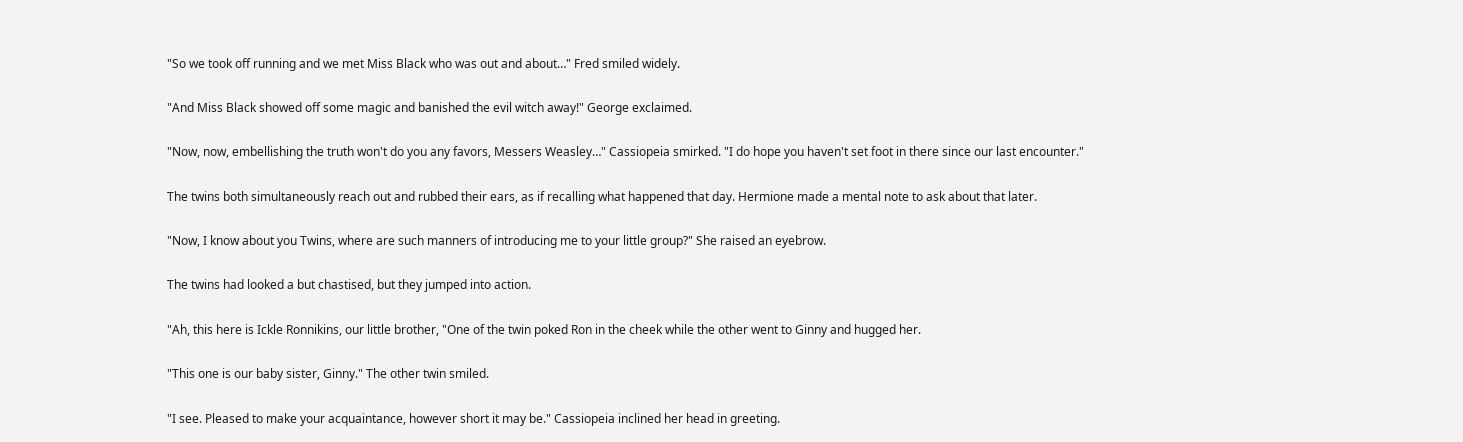"So we took off running and we met Miss Black who was out and about…" Fred smiled widely.

"And Miss Black showed off some magic and banished the evil witch away!" George exclaimed.

"Now, now, embellishing the truth won't do you any favors, Messers Weasley…" Cassiopeia smirked. "I do hope you haven't set foot in there since our last encounter."

The twins both simultaneously reach out and rubbed their ears, as if recalling what happened that day. Hermione made a mental note to ask about that later.

"Now, I know about you Twins, where are such manners of introducing me to your little group?" She raised an eyebrow.

The twins had looked a but chastised, but they jumped into action.

"Ah, this here is Ickle Ronnikins, our little brother, "One of the twin poked Ron in the cheek while the other went to Ginny and hugged her.

"This one is our baby sister, Ginny." The other twin smiled.

"I see. Pleased to make your acquaintance, however short it may be." Cassiopeia inclined her head in greeting.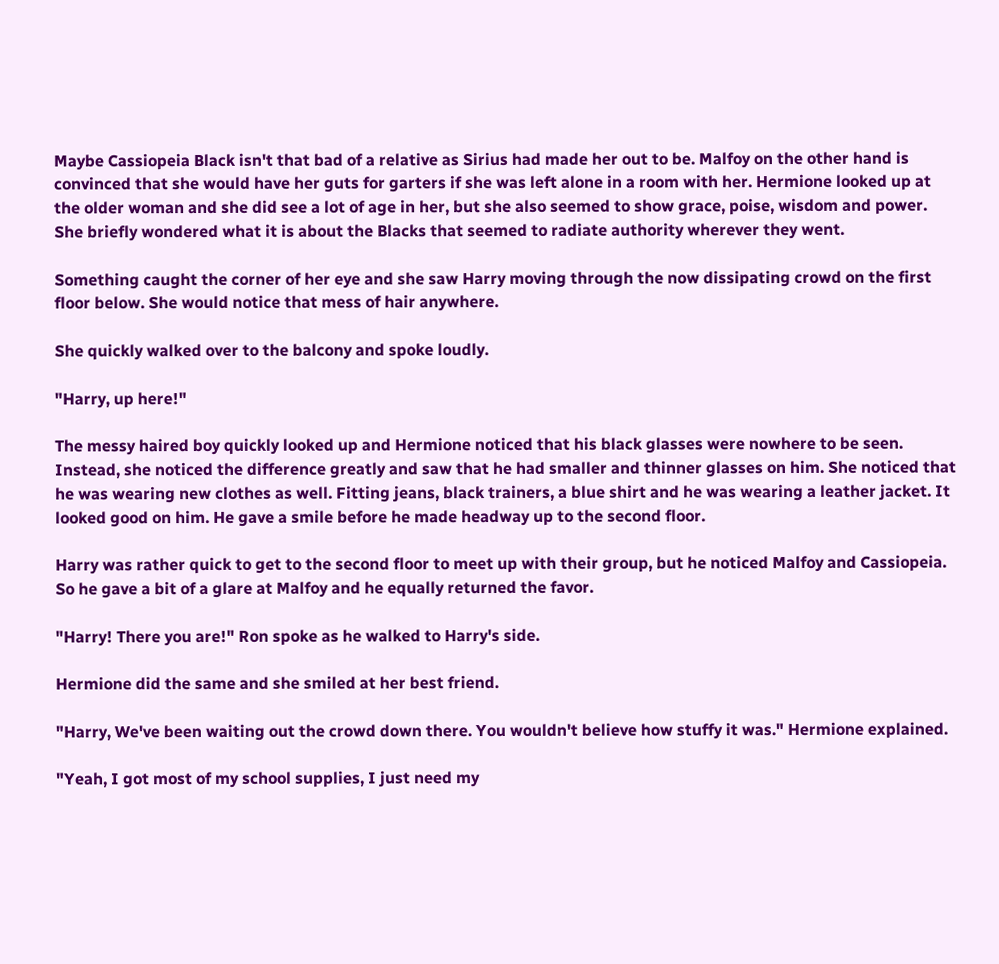Maybe Cassiopeia Black isn't that bad of a relative as Sirius had made her out to be. Malfoy on the other hand is convinced that she would have her guts for garters if she was left alone in a room with her. Hermione looked up at the older woman and she did see a lot of age in her, but she also seemed to show grace, poise, wisdom and power. She briefly wondered what it is about the Blacks that seemed to radiate authority wherever they went.

Something caught the corner of her eye and she saw Harry moving through the now dissipating crowd on the first floor below. She would notice that mess of hair anywhere.

She quickly walked over to the balcony and spoke loudly.

"Harry, up here!"

The messy haired boy quickly looked up and Hermione noticed that his black glasses were nowhere to be seen. Instead, she noticed the difference greatly and saw that he had smaller and thinner glasses on him. She noticed that he was wearing new clothes as well. Fitting jeans, black trainers, a blue shirt and he was wearing a leather jacket. It looked good on him. He gave a smile before he made headway up to the second floor.

Harry was rather quick to get to the second floor to meet up with their group, but he noticed Malfoy and Cassiopeia. So he gave a bit of a glare at Malfoy and he equally returned the favor.

"Harry! There you are!" Ron spoke as he walked to Harry's side.

Hermione did the same and she smiled at her best friend.

"Harry, We've been waiting out the crowd down there. You wouldn't believe how stuffy it was." Hermione explained.

"Yeah, I got most of my school supplies, I just need my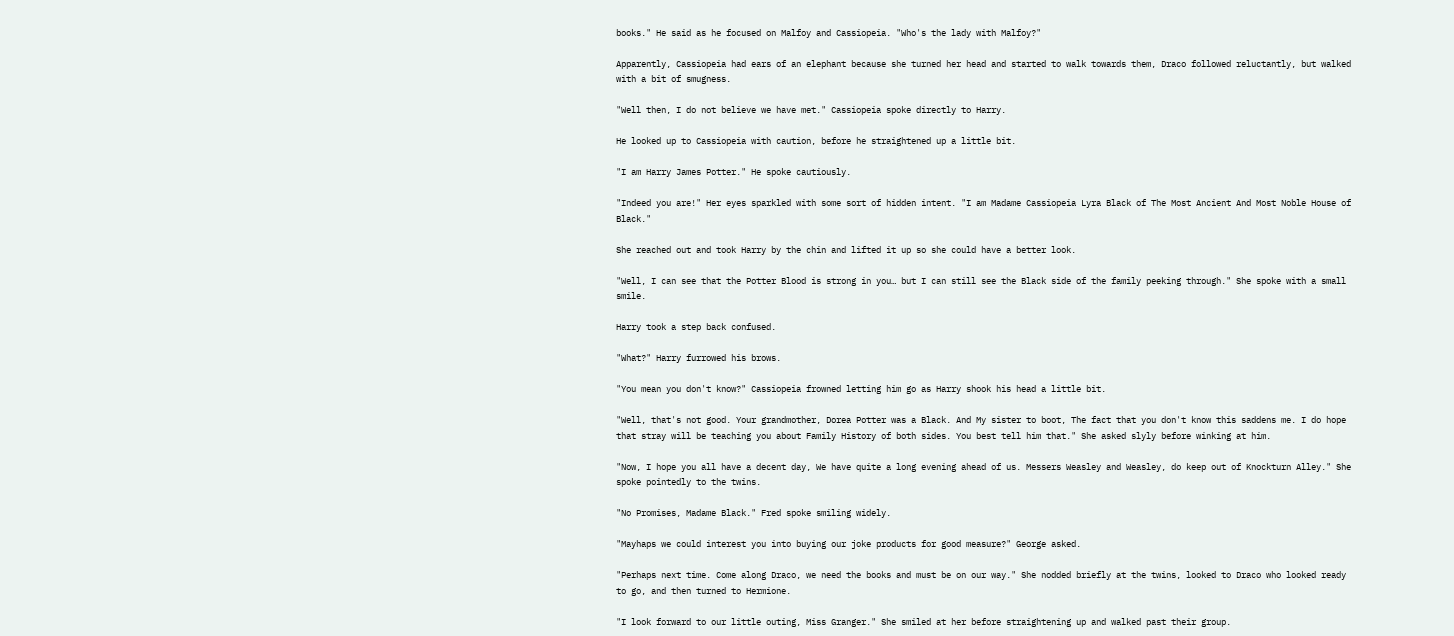books." He said as he focused on Malfoy and Cassiopeia. "Who's the lady with Malfoy?"

Apparently, Cassiopeia had ears of an elephant because she turned her head and started to walk towards them, Draco followed reluctantly, but walked with a bit of smugness.

"Well then, I do not believe we have met." Cassiopeia spoke directly to Harry.

He looked up to Cassiopeia with caution, before he straightened up a little bit.

"I am Harry James Potter." He spoke cautiously.

"Indeed you are!" Her eyes sparkled with some sort of hidden intent. "I am Madame Cassiopeia Lyra Black of The Most Ancient And Most Noble House of Black."

She reached out and took Harry by the chin and lifted it up so she could have a better look.

"Well, I can see that the Potter Blood is strong in you… but I can still see the Black side of the family peeking through." She spoke with a small smile.

Harry took a step back confused.

"What?" Harry furrowed his brows.

"You mean you don't know?" Cassiopeia frowned letting him go as Harry shook his head a little bit.

"Well, that's not good. Your grandmother, Dorea Potter was a Black. And My sister to boot, The fact that you don't know this saddens me. I do hope that stray will be teaching you about Family History of both sides. You best tell him that." She asked slyly before winking at him.

"Now, I hope you all have a decent day, We have quite a long evening ahead of us. Messers Weasley and Weasley, do keep out of Knockturn Alley." She spoke pointedly to the twins.

"No Promises, Madame Black." Fred spoke smiling widely.

"Mayhaps we could interest you into buying our joke products for good measure?" George asked.

"Perhaps next time. Come along Draco, we need the books and must be on our way." She nodded briefly at the twins, looked to Draco who looked ready to go, and then turned to Hermione.

"I look forward to our little outing, Miss Granger." She smiled at her before straightening up and walked past their group.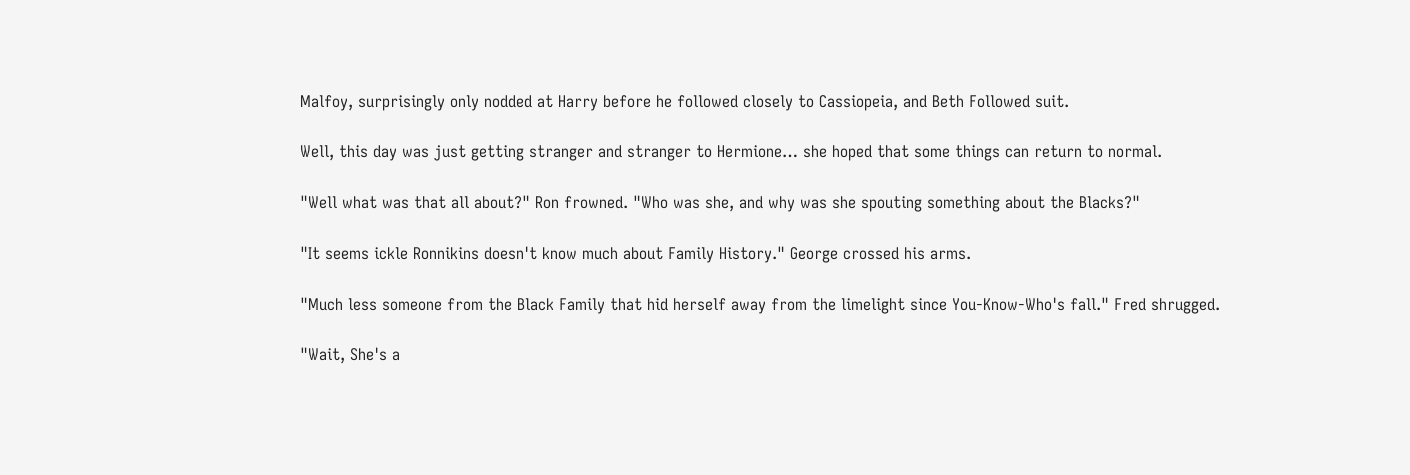Malfoy, surprisingly only nodded at Harry before he followed closely to Cassiopeia, and Beth Followed suit.

Well, this day was just getting stranger and stranger to Hermione… she hoped that some things can return to normal.

"Well what was that all about?" Ron frowned. "Who was she, and why was she spouting something about the Blacks?"

"It seems ickle Ronnikins doesn't know much about Family History." George crossed his arms.

"Much less someone from the Black Family that hid herself away from the limelight since You-Know-Who's fall." Fred shrugged.

"Wait, She's a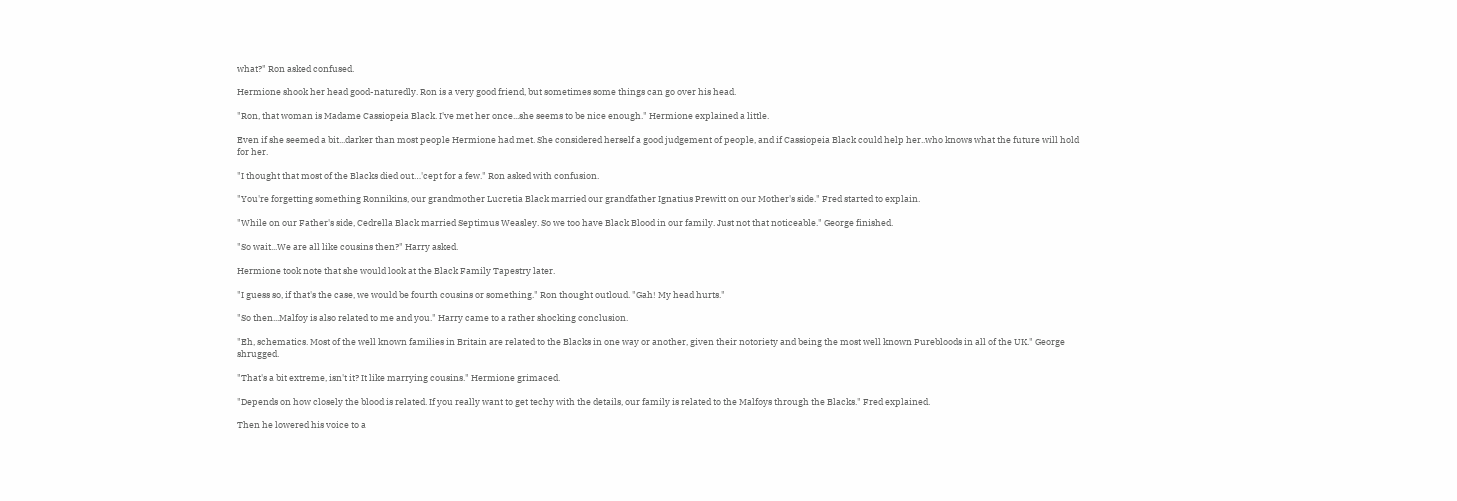what?" Ron asked confused.

Hermione shook her head good-naturedly. Ron is a very good friend, but sometimes some things can go over his head.

"Ron, that woman is Madame Cassiopeia Black. I've met her once...she seems to be nice enough." Hermione explained a little.

Even if she seemed a bit...darker than most people Hermione had met. She considered herself a good judgement of people, and if Cassiopeia Black could help her..who knows what the future will hold for her.

"I thought that most of the Blacks died out…'cept for a few." Ron asked with confusion.

"You're forgetting something Ronnikins, our grandmother Lucretia Black married our grandfather Ignatius Prewitt on our Mother's side." Fred started to explain.

"While on our Father's side, Cedrella Black married Septimus Weasley. So we too have Black Blood in our family. Just not that noticeable." George finished.

"So wait...We are all like cousins then?" Harry asked.

Hermione took note that she would look at the Black Family Tapestry later.

"I guess so, if that's the case, we would be fourth cousins or something." Ron thought outloud. "Gah! My head hurts."

"So then...Malfoy is also related to me and you." Harry came to a rather shocking conclusion.

"Eh, schematics. Most of the well known families in Britain are related to the Blacks in one way or another, given their notoriety and being the most well known Purebloods in all of the UK." George shrugged.

"That's a bit extreme, isn't it? It like marrying cousins." Hermione grimaced.

"Depends on how closely the blood is related. If you really want to get techy with the details, our family is related to the Malfoys through the Blacks." Fred explained.

Then he lowered his voice to a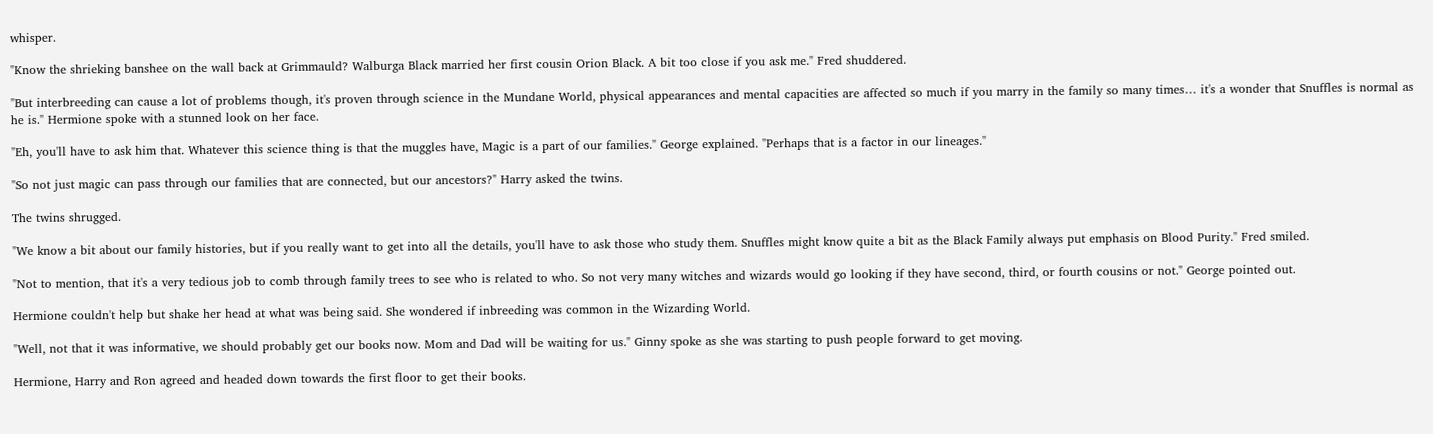whisper.

"Know the shrieking banshee on the wall back at Grimmauld? Walburga Black married her first cousin Orion Black. A bit too close if you ask me." Fred shuddered.

"But interbreeding can cause a lot of problems though, it's proven through science in the Mundane World, physical appearances and mental capacities are affected so much if you marry in the family so many times… it's a wonder that Snuffles is normal as he is." Hermione spoke with a stunned look on her face.

"Eh, you'll have to ask him that. Whatever this science thing is that the muggles have, Magic is a part of our families." George explained. "Perhaps that is a factor in our lineages."

"So not just magic can pass through our families that are connected, but our ancestors?" Harry asked the twins.

The twins shrugged.

"We know a bit about our family histories, but if you really want to get into all the details, you'll have to ask those who study them. Snuffles might know quite a bit as the Black Family always put emphasis on Blood Purity." Fred smiled.

"Not to mention, that it's a very tedious job to comb through family trees to see who is related to who. So not very many witches and wizards would go looking if they have second, third, or fourth cousins or not." George pointed out.

Hermione couldn't help but shake her head at what was being said. She wondered if inbreeding was common in the Wizarding World.

"Well, not that it was informative, we should probably get our books now. Mom and Dad will be waiting for us." Ginny spoke as she was starting to push people forward to get moving.

Hermione, Harry and Ron agreed and headed down towards the first floor to get their books.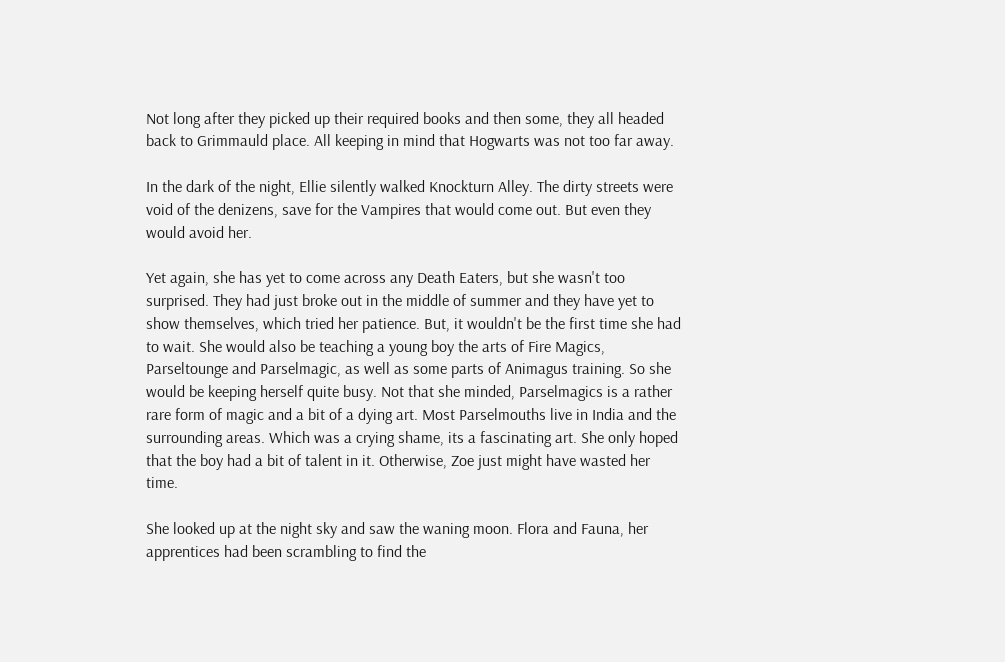Not long after they picked up their required books and then some, they all headed back to Grimmauld place. All keeping in mind that Hogwarts was not too far away.

In the dark of the night, Ellie silently walked Knockturn Alley. The dirty streets were void of the denizens, save for the Vampires that would come out. But even they would avoid her.

Yet again, she has yet to come across any Death Eaters, but she wasn't too surprised. They had just broke out in the middle of summer and they have yet to show themselves, which tried her patience. But, it wouldn't be the first time she had to wait. She would also be teaching a young boy the arts of Fire Magics, Parseltounge and Parselmagic, as well as some parts of Animagus training. So she would be keeping herself quite busy. Not that she minded, Parselmagics is a rather rare form of magic and a bit of a dying art. Most Parselmouths live in India and the surrounding areas. Which was a crying shame, its a fascinating art. She only hoped that the boy had a bit of talent in it. Otherwise, Zoe just might have wasted her time.

She looked up at the night sky and saw the waning moon. Flora and Fauna, her apprentices had been scrambling to find the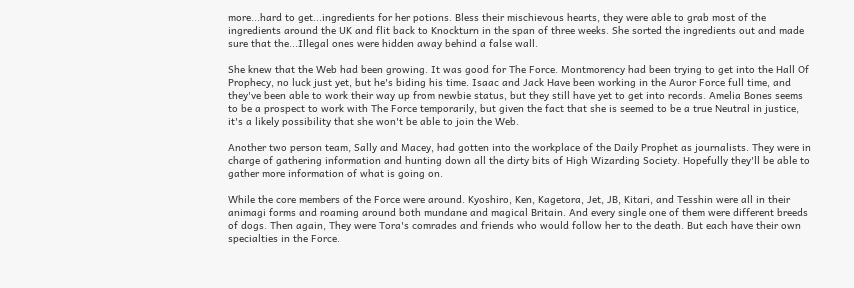more...hard to get...ingredients for her potions. Bless their mischievous hearts, they were able to grab most of the ingredients around the UK and flit back to Knockturn in the span of three weeks. She sorted the ingredients out and made sure that the...Illegal ones were hidden away behind a false wall.

She knew that the Web had been growing. It was good for The Force. Montmorency had been trying to get into the Hall Of Prophecy, no luck just yet, but he's biding his time. Isaac and Jack Have been working in the Auror Force full time, and they've been able to work their way up from newbie status, but they still have yet to get into records. Amelia Bones seems to be a prospect to work with The Force temporarily, but given the fact that she is seemed to be a true Neutral in justice, it's a likely possibility that she won't be able to join the Web.

Another two person team, Sally and Macey, had gotten into the workplace of the Daily Prophet as journalists. They were in charge of gathering information and hunting down all the dirty bits of High Wizarding Society. Hopefully they'll be able to gather more information of what is going on.

While the core members of the Force were around. Kyoshiro, Ken, Kagetora, Jet, JB, Kitari, and Tesshin were all in their animagi forms and roaming around both mundane and magical Britain. And every single one of them were different breeds of dogs. Then again, They were Tora's comrades and friends who would follow her to the death. But each have their own specialties in the Force.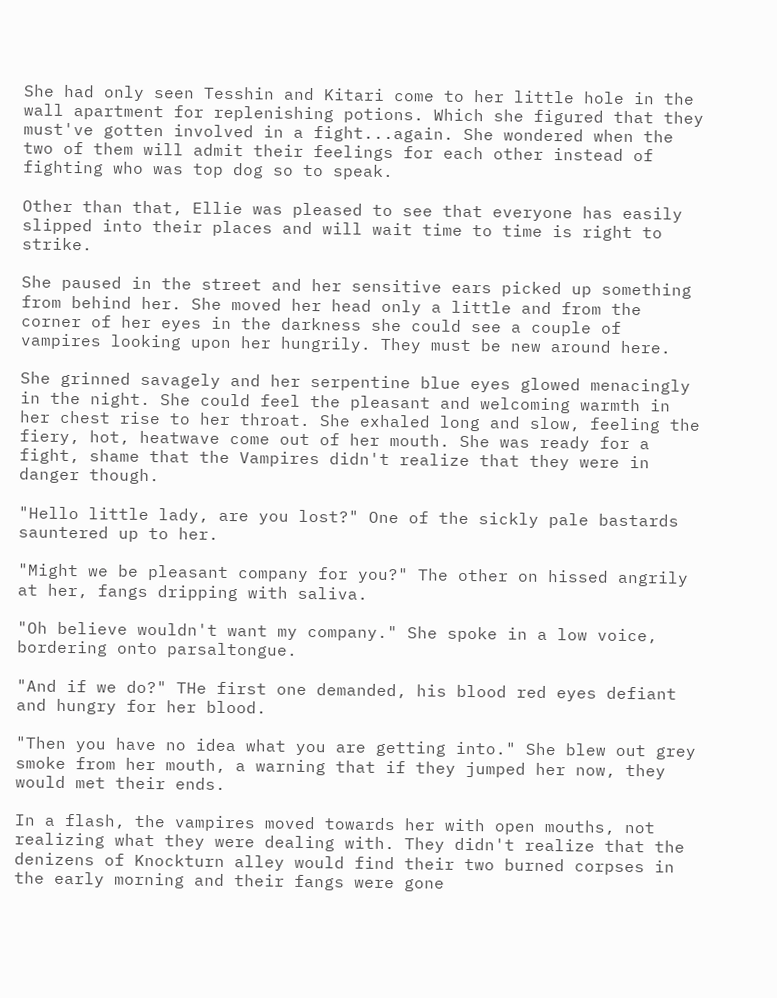She had only seen Tesshin and Kitari come to her little hole in the wall apartment for replenishing potions. Which she figured that they must've gotten involved in a fight...again. She wondered when the two of them will admit their feelings for each other instead of fighting who was top dog so to speak.

Other than that, Ellie was pleased to see that everyone has easily slipped into their places and will wait time to time is right to strike.

She paused in the street and her sensitive ears picked up something from behind her. She moved her head only a little and from the corner of her eyes in the darkness she could see a couple of vampires looking upon her hungrily. They must be new around here.

She grinned savagely and her serpentine blue eyes glowed menacingly in the night. She could feel the pleasant and welcoming warmth in her chest rise to her throat. She exhaled long and slow, feeling the fiery, hot, heatwave come out of her mouth. She was ready for a fight, shame that the Vampires didn't realize that they were in danger though.

"Hello little lady, are you lost?" One of the sickly pale bastards sauntered up to her.

"Might we be pleasant company for you?" The other on hissed angrily at her, fangs dripping with saliva.

"Oh believe wouldn't want my company." She spoke in a low voice, bordering onto parsaltongue.

"And if we do?" THe first one demanded, his blood red eyes defiant and hungry for her blood.

"Then you have no idea what you are getting into." She blew out grey smoke from her mouth, a warning that if they jumped her now, they would met their ends.

In a flash, the vampires moved towards her with open mouths, not realizing what they were dealing with. They didn't realize that the denizens of Knockturn alley would find their two burned corpses in the early morning and their fangs were gone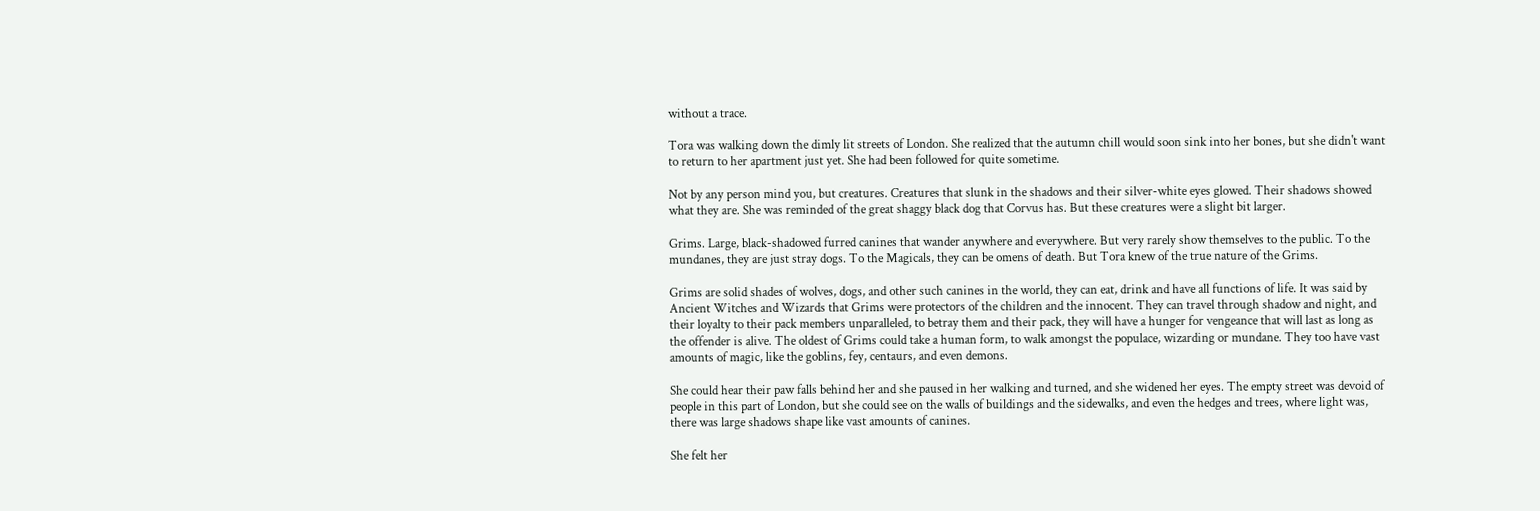without a trace.

Tora was walking down the dimly lit streets of London. She realized that the autumn chill would soon sink into her bones, but she didn't want to return to her apartment just yet. She had been followed for quite sometime.

Not by any person mind you, but creatures. Creatures that slunk in the shadows and their silver-white eyes glowed. Their shadows showed what they are. She was reminded of the great shaggy black dog that Corvus has. But these creatures were a slight bit larger.

Grims. Large, black-shadowed furred canines that wander anywhere and everywhere. But very rarely show themselves to the public. To the mundanes, they are just stray dogs. To the Magicals, they can be omens of death. But Tora knew of the true nature of the Grims.

Grims are solid shades of wolves, dogs, and other such canines in the world, they can eat, drink and have all functions of life. It was said by Ancient Witches and Wizards that Grims were protectors of the children and the innocent. They can travel through shadow and night, and their loyalty to their pack members unparalleled, to betray them and their pack, they will have a hunger for vengeance that will last as long as the offender is alive. The oldest of Grims could take a human form, to walk amongst the populace, wizarding or mundane. They too have vast amounts of magic, like the goblins, fey, centaurs, and even demons.

She could hear their paw falls behind her and she paused in her walking and turned, and she widened her eyes. The empty street was devoid of people in this part of London, but she could see on the walls of buildings and the sidewalks, and even the hedges and trees, where light was, there was large shadows shape like vast amounts of canines.

She felt her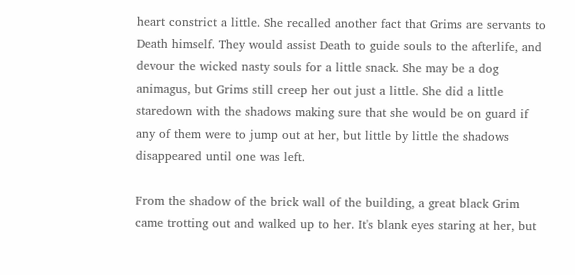heart constrict a little. She recalled another fact that Grims are servants to Death himself. They would assist Death to guide souls to the afterlife, and devour the wicked nasty souls for a little snack. She may be a dog animagus, but Grims still creep her out just a little. She did a little staredown with the shadows making sure that she would be on guard if any of them were to jump out at her, but little by little the shadows disappeared until one was left.

From the shadow of the brick wall of the building, a great black Grim came trotting out and walked up to her. It's blank eyes staring at her, but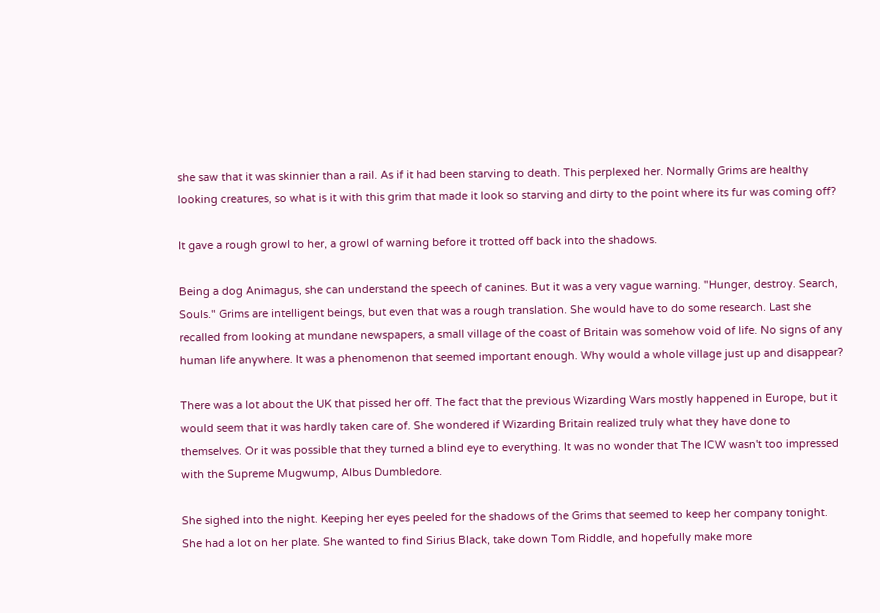she saw that it was skinnier than a rail. As if it had been starving to death. This perplexed her. Normally Grims are healthy looking creatures, so what is it with this grim that made it look so starving and dirty to the point where its fur was coming off?

It gave a rough growl to her, a growl of warning before it trotted off back into the shadows.

Being a dog Animagus, she can understand the speech of canines. But it was a very vague warning. "Hunger, destroy. Search, Souls." Grims are intelligent beings, but even that was a rough translation. She would have to do some research. Last she recalled from looking at mundane newspapers, a small village of the coast of Britain was somehow void of life. No signs of any human life anywhere. It was a phenomenon that seemed important enough. Why would a whole village just up and disappear?

There was a lot about the UK that pissed her off. The fact that the previous Wizarding Wars mostly happened in Europe, but it would seem that it was hardly taken care of. She wondered if Wizarding Britain realized truly what they have done to themselves. Or it was possible that they turned a blind eye to everything. It was no wonder that The ICW wasn't too impressed with the Supreme Mugwump, Albus Dumbledore.

She sighed into the night. Keeping her eyes peeled for the shadows of the Grims that seemed to keep her company tonight. She had a lot on her plate. She wanted to find Sirius Black, take down Tom Riddle, and hopefully make more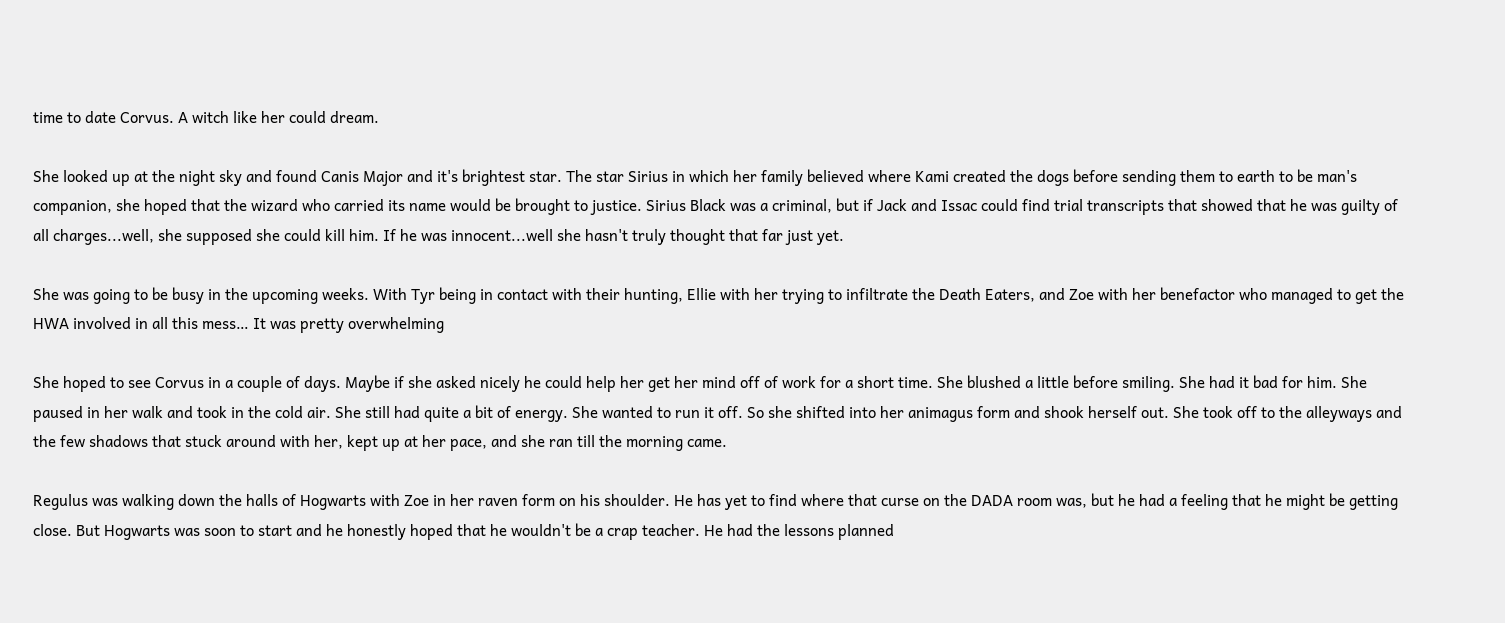time to date Corvus. A witch like her could dream.

She looked up at the night sky and found Canis Major and it's brightest star. The star Sirius in which her family believed where Kami created the dogs before sending them to earth to be man's companion, she hoped that the wizard who carried its name would be brought to justice. Sirius Black was a criminal, but if Jack and Issac could find trial transcripts that showed that he was guilty of all charges...well, she supposed she could kill him. If he was innocent...well she hasn't truly thought that far just yet.

She was going to be busy in the upcoming weeks. With Tyr being in contact with their hunting, Ellie with her trying to infiltrate the Death Eaters, and Zoe with her benefactor who managed to get the HWA involved in all this mess… It was pretty overwhelming

She hoped to see Corvus in a couple of days. Maybe if she asked nicely he could help her get her mind off of work for a short time. She blushed a little before smiling. She had it bad for him. She paused in her walk and took in the cold air. She still had quite a bit of energy. She wanted to run it off. So she shifted into her animagus form and shook herself out. She took off to the alleyways and the few shadows that stuck around with her, kept up at her pace, and she ran till the morning came.

Regulus was walking down the halls of Hogwarts with Zoe in her raven form on his shoulder. He has yet to find where that curse on the DADA room was, but he had a feeling that he might be getting close. But Hogwarts was soon to start and he honestly hoped that he wouldn't be a crap teacher. He had the lessons planned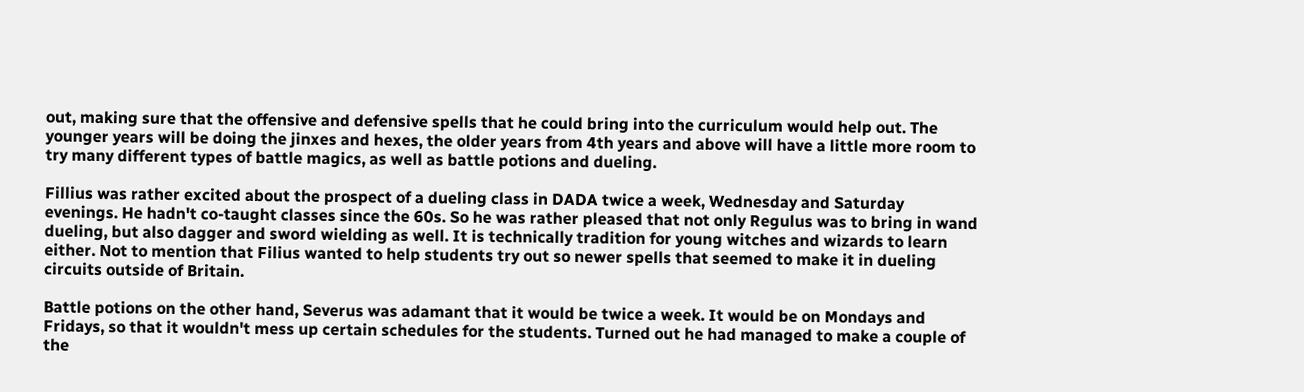out, making sure that the offensive and defensive spells that he could bring into the curriculum would help out. The younger years will be doing the jinxes and hexes, the older years from 4th years and above will have a little more room to try many different types of battle magics, as well as battle potions and dueling.

Fillius was rather excited about the prospect of a dueling class in DADA twice a week, Wednesday and Saturday evenings. He hadn't co-taught classes since the 60s. So he was rather pleased that not only Regulus was to bring in wand dueling, but also dagger and sword wielding as well. It is technically tradition for young witches and wizards to learn either. Not to mention that Filius wanted to help students try out so newer spells that seemed to make it in dueling circuits outside of Britain.

Battle potions on the other hand, Severus was adamant that it would be twice a week. It would be on Mondays and Fridays, so that it wouldn't mess up certain schedules for the students. Turned out he had managed to make a couple of the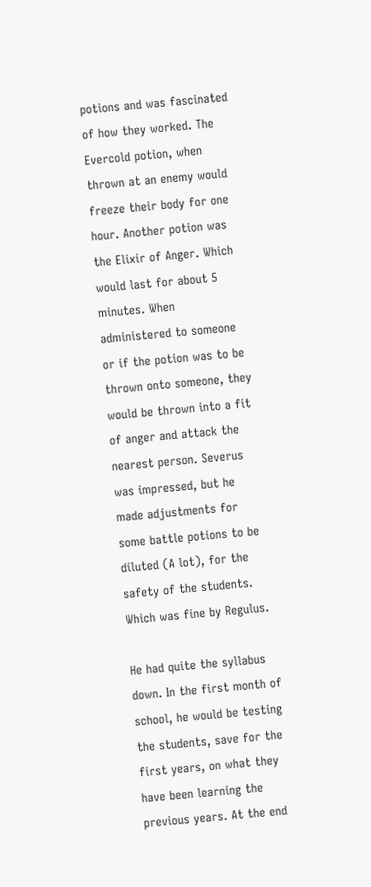potions and was fascinated of how they worked. The Evercold potion, when thrown at an enemy would freeze their body for one hour. Another potion was the Elixir of Anger. Which would last for about 5 minutes. When administered to someone or if the potion was to be thrown onto someone, they would be thrown into a fit of anger and attack the nearest person. Severus was impressed, but he made adjustments for some battle potions to be diluted (A lot), for the safety of the students. Which was fine by Regulus.

He had quite the syllabus down. In the first month of school, he would be testing the students, save for the first years, on what they have been learning the previous years. At the end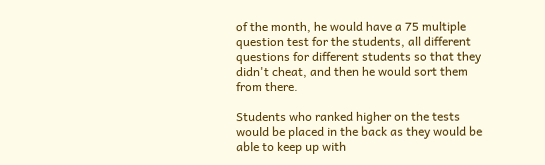of the month, he would have a 75 multiple question test for the students, all different questions for different students so that they didn't cheat, and then he would sort them from there.

Students who ranked higher on the tests would be placed in the back as they would be able to keep up with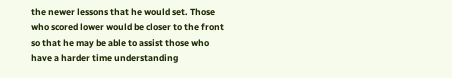the newer lessons that he would set. Those who scored lower would be closer to the front so that he may be able to assist those who have a harder time understanding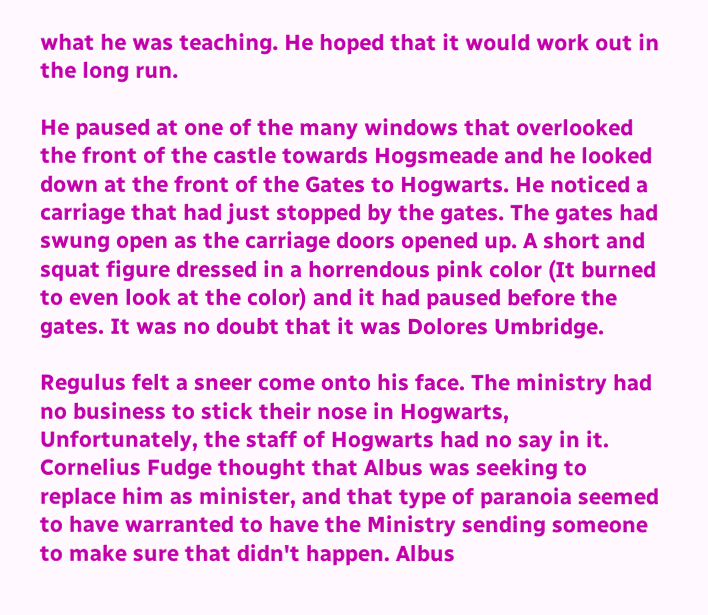what he was teaching. He hoped that it would work out in the long run.

He paused at one of the many windows that overlooked the front of the castle towards Hogsmeade and he looked down at the front of the Gates to Hogwarts. He noticed a carriage that had just stopped by the gates. The gates had swung open as the carriage doors opened up. A short and squat figure dressed in a horrendous pink color (It burned to even look at the color) and it had paused before the gates. It was no doubt that it was Dolores Umbridge.

Regulus felt a sneer come onto his face. The ministry had no business to stick their nose in Hogwarts, Unfortunately, the staff of Hogwarts had no say in it. Cornelius Fudge thought that Albus was seeking to replace him as minister, and that type of paranoia seemed to have warranted to have the Ministry sending someone to make sure that didn't happen. Albus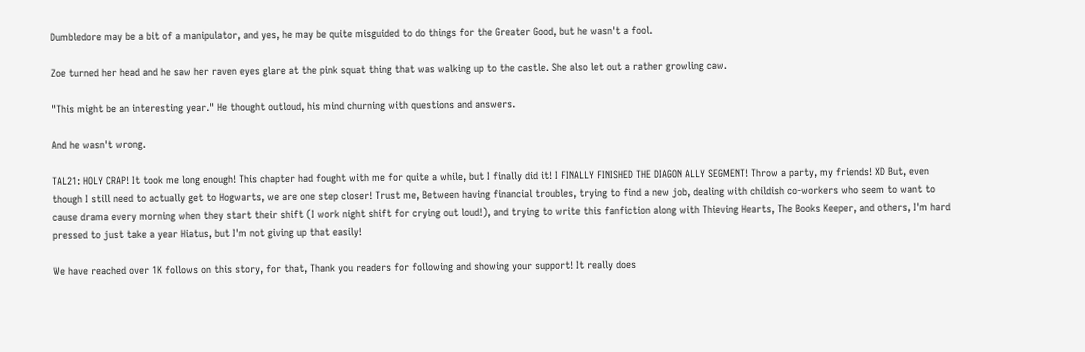Dumbledore may be a bit of a manipulator, and yes, he may be quite misguided to do things for the Greater Good, but he wasn't a fool.

Zoe turned her head and he saw her raven eyes glare at the pink squat thing that was walking up to the castle. She also let out a rather growling caw.

"This might be an interesting year." He thought outloud, his mind churning with questions and answers.

And he wasn't wrong.

TAL21: HOLY CRAP! It took me long enough! This chapter had fought with me for quite a while, but I finally did it! I FINALLY FINISHED THE DIAGON ALLY SEGMENT! Throw a party, my friends! XD But, even though I still need to actually get to Hogwarts, we are one step closer! Trust me, Between having financial troubles, trying to find a new job, dealing with childish co-workers who seem to want to cause drama every morning when they start their shift (I work night shift for crying out loud!), and trying to write this fanfiction along with Thieving Hearts, The Books Keeper, and others, I'm hard pressed to just take a year Hiatus, but I'm not giving up that easily!

We have reached over 1K follows on this story, for that, Thank you readers for following and showing your support! It really does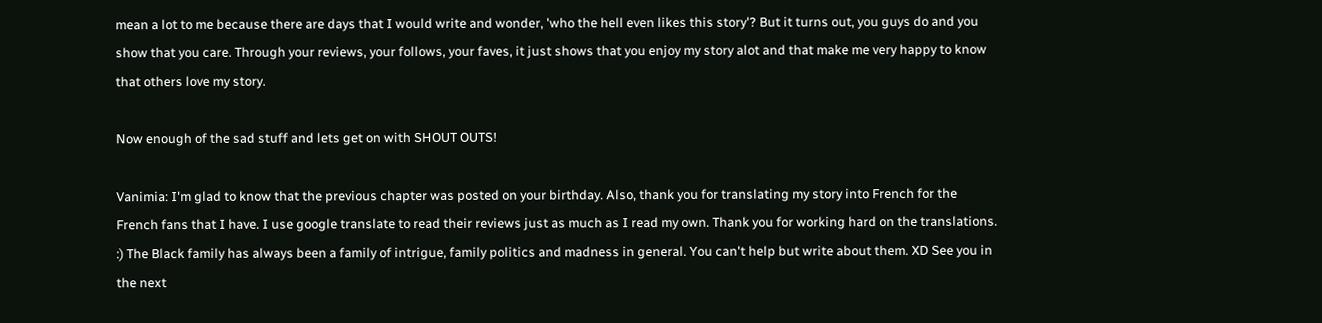mean a lot to me because there are days that I would write and wonder, 'who the hell even likes this story'? But it turns out, you guys do and you show that you care. Through your reviews, your follows, your faves, it just shows that you enjoy my story alot and that make me very happy to know that others love my story.

Now enough of the sad stuff and lets get on with SHOUT OUTS!

Vanimia: I'm glad to know that the previous chapter was posted on your birthday. Also, thank you for translating my story into French for the French fans that I have. I use google translate to read their reviews just as much as I read my own. Thank you for working hard on the translations. :) The Black family has always been a family of intrigue, family politics and madness in general. You can't help but write about them. XD See you in the next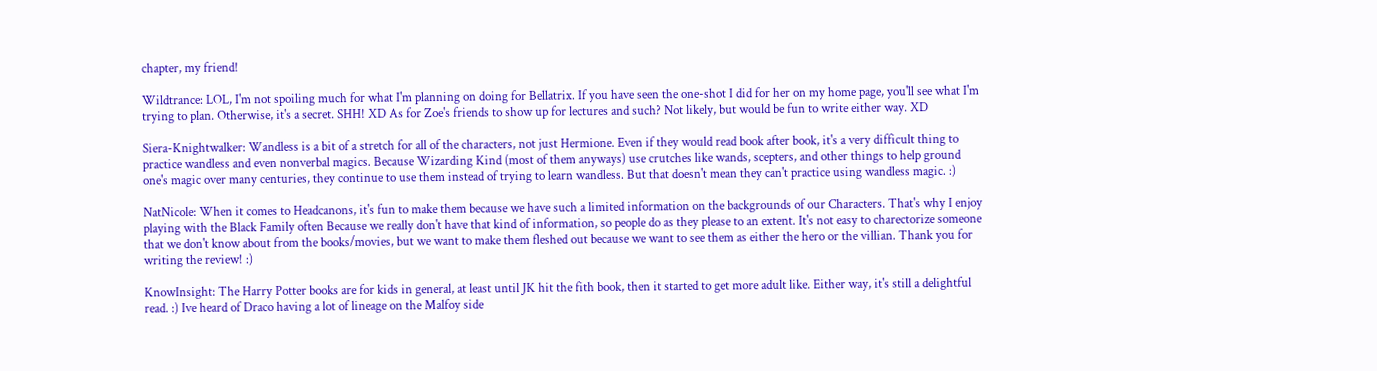chapter, my friend!

Wildtrance: LOL, I'm not spoiling much for what I'm planning on doing for Bellatrix. If you have seen the one-shot I did for her on my home page, you'll see what I'm trying to plan. Otherwise, it's a secret. SHH! XD As for Zoe's friends to show up for lectures and such? Not likely, but would be fun to write either way. XD

Siera-Knightwalker: Wandless is a bit of a stretch for all of the characters, not just Hermione. Even if they would read book after book, it's a very difficult thing to practice wandless and even nonverbal magics. Because Wizarding Kind (most of them anyways) use crutches like wands, scepters, and other things to help ground one's magic over many centuries, they continue to use them instead of trying to learn wandless. But that doesn't mean they can't practice using wandless magic. :)

NatNicole: When it comes to Headcanons, it's fun to make them because we have such a limited information on the backgrounds of our Characters. That's why I enjoy playing with the Black Family often Because we really don't have that kind of information, so people do as they please to an extent. It's not easy to charectorize someone that we don't know about from the books/movies, but we want to make them fleshed out because we want to see them as either the hero or the villian. Thank you for writing the review! :)

KnowInsight: The Harry Potter books are for kids in general, at least until JK hit the fith book, then it started to get more adult like. Either way, it's still a delightful read. :) Ive heard of Draco having a lot of lineage on the Malfoy side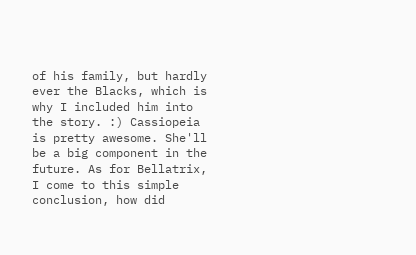of his family, but hardly ever the Blacks, which is why I included him into the story. :) Cassiopeia is pretty awesome. She'll be a big component in the future. As for Bellatrix, I come to this simple conclusion, how did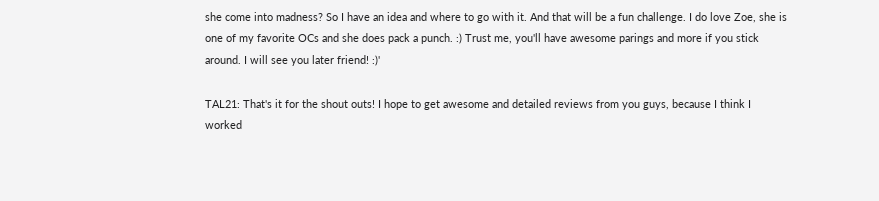she come into madness? So I have an idea and where to go with it. And that will be a fun challenge. I do love Zoe, she is one of my favorite OCs and she does pack a punch. :) Trust me, you'll have awesome parings and more if you stick around. I will see you later friend! :)'

TAL21: That's it for the shout outs! I hope to get awesome and detailed reviews from you guys, because I think I worked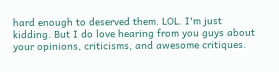hard enough to deserved them. LOL. I'm just kidding. But I do love hearing from you guys about your opinions, criticisms, and awesome critiques.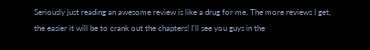Seriously just reading an awesome review is like a drug for me. The more reviews I get, the easier it will be to crank out the chapters! I'll see you guys in the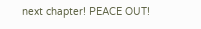next chapter! PEACE OUT!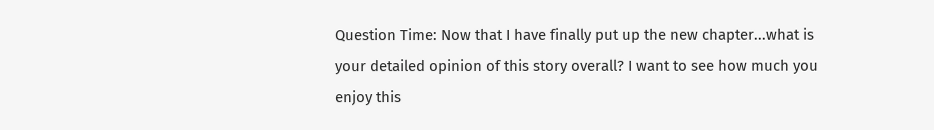Question Time: Now that I have finally put up the new chapter...what is your detailed opinion of this story overall? I want to see how much you enjoy this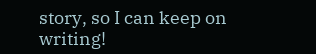story, so I can keep on writing!